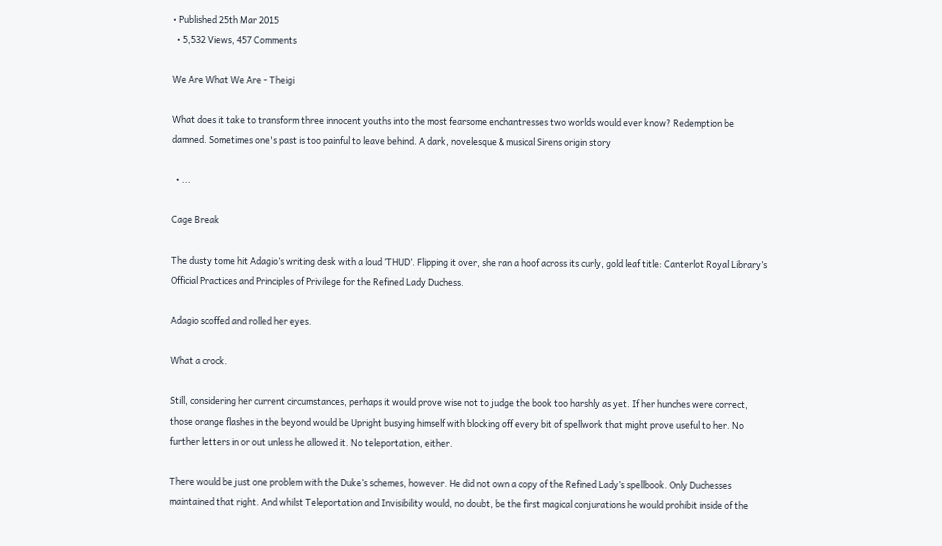• Published 25th Mar 2015
  • 5,532 Views, 457 Comments

We Are What We Are - Theigi

What does it take to transform three innocent youths into the most fearsome enchantresses two worlds would ever know? Redemption be damned. Sometimes one's past is too painful to leave behind. A dark, novelesque & musical Sirens origin story

  • ...

Cage Break

The dusty tome hit Adagio’s writing desk with a loud ‘THUD’. Flipping it over, she ran a hoof across its curly, gold leaf title: Canterlot Royal Library’s Official Practices and Principles of Privilege for the Refined Lady Duchess.

Adagio scoffed and rolled her eyes.

What a crock.

Still, considering her current circumstances, perhaps it would prove wise not to judge the book too harshly as yet. If her hunches were correct, those orange flashes in the beyond would be Upright busying himself with blocking off every bit of spellwork that might prove useful to her. No further letters in or out unless he allowed it. No teleportation, either.

There would be just one problem with the Duke’s schemes, however. He did not own a copy of the Refined Lady’s spellbook. Only Duchesses maintained that right. And whilst Teleportation and Invisibility would, no doubt, be the first magical conjurations he would prohibit inside of the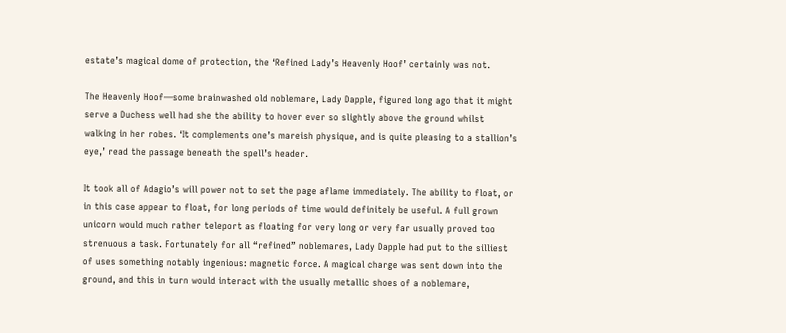estate’s magical dome of protection, the ‘Refined Lady’s Heavenly Hoof’ certainly was not.

The Heavenly Hoof—some brainwashed old noblemare, Lady Dapple, figured long ago that it might serve a Duchess well had she the ability to hover ever so slightly above the ground whilst walking in her robes. ‘It complements one’s mareish physique, and is quite pleasing to a stallion’s eye,’ read the passage beneath the spell’s header.

It took all of Adagio’s will power not to set the page aflame immediately. The ability to float, or in this case appear to float, for long periods of time would definitely be useful. A full grown unicorn would much rather teleport as floating for very long or very far usually proved too strenuous a task. Fortunately for all “refined” noblemares, Lady Dapple had put to the silliest of uses something notably ingenious: magnetic force. A magical charge was sent down into the ground, and this in turn would interact with the usually metallic shoes of a noblemare,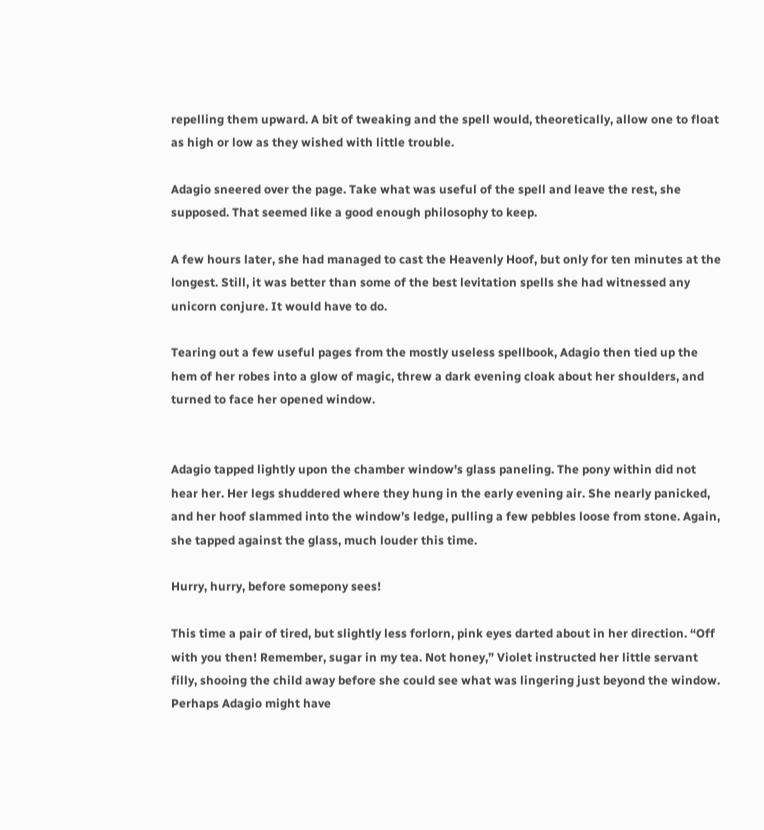repelling them upward. A bit of tweaking and the spell would, theoretically, allow one to float as high or low as they wished with little trouble.

Adagio sneered over the page. Take what was useful of the spell and leave the rest, she supposed. That seemed like a good enough philosophy to keep.

A few hours later, she had managed to cast the Heavenly Hoof, but only for ten minutes at the longest. Still, it was better than some of the best levitation spells she had witnessed any unicorn conjure. It would have to do.

Tearing out a few useful pages from the mostly useless spellbook, Adagio then tied up the hem of her robes into a glow of magic, threw a dark evening cloak about her shoulders, and turned to face her opened window.


Adagio tapped lightly upon the chamber window's glass paneling. The pony within did not hear her. Her legs shuddered where they hung in the early evening air. She nearly panicked, and her hoof slammed into the window’s ledge, pulling a few pebbles loose from stone. Again, she tapped against the glass, much louder this time.

Hurry, hurry, before somepony sees!

This time a pair of tired, but slightly less forlorn, pink eyes darted about in her direction. “Off with you then! Remember, sugar in my tea. Not honey,” Violet instructed her little servant filly, shooing the child away before she could see what was lingering just beyond the window. Perhaps Adagio might have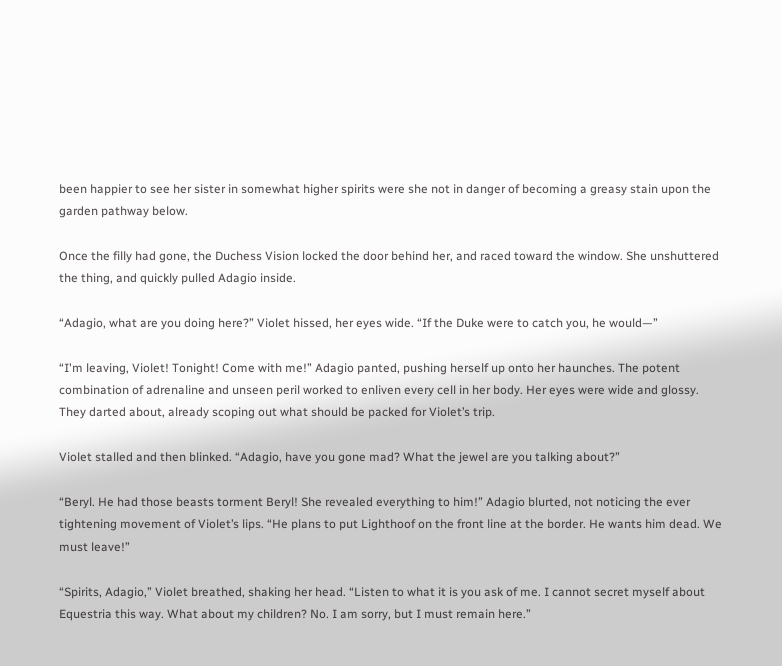been happier to see her sister in somewhat higher spirits were she not in danger of becoming a greasy stain upon the garden pathway below.

Once the filly had gone, the Duchess Vision locked the door behind her, and raced toward the window. She unshuttered the thing, and quickly pulled Adagio inside.

“Adagio, what are you doing here?” Violet hissed, her eyes wide. “If the Duke were to catch you, he would—”

“I'm leaving, Violet! Tonight! Come with me!” Adagio panted, pushing herself up onto her haunches. The potent combination of adrenaline and unseen peril worked to enliven every cell in her body. Her eyes were wide and glossy. They darted about, already scoping out what should be packed for Violet’s trip.

Violet stalled and then blinked. “Adagio, have you gone mad? What the jewel are you talking about?”

“Beryl. He had those beasts torment Beryl! She revealed everything to him!” Adagio blurted, not noticing the ever tightening movement of Violet’s lips. “He plans to put Lighthoof on the front line at the border. He wants him dead. We must leave!”

“Spirits, Adagio,” Violet breathed, shaking her head. “Listen to what it is you ask of me. I cannot secret myself about Equestria this way. What about my children? No. I am sorry, but I must remain here.”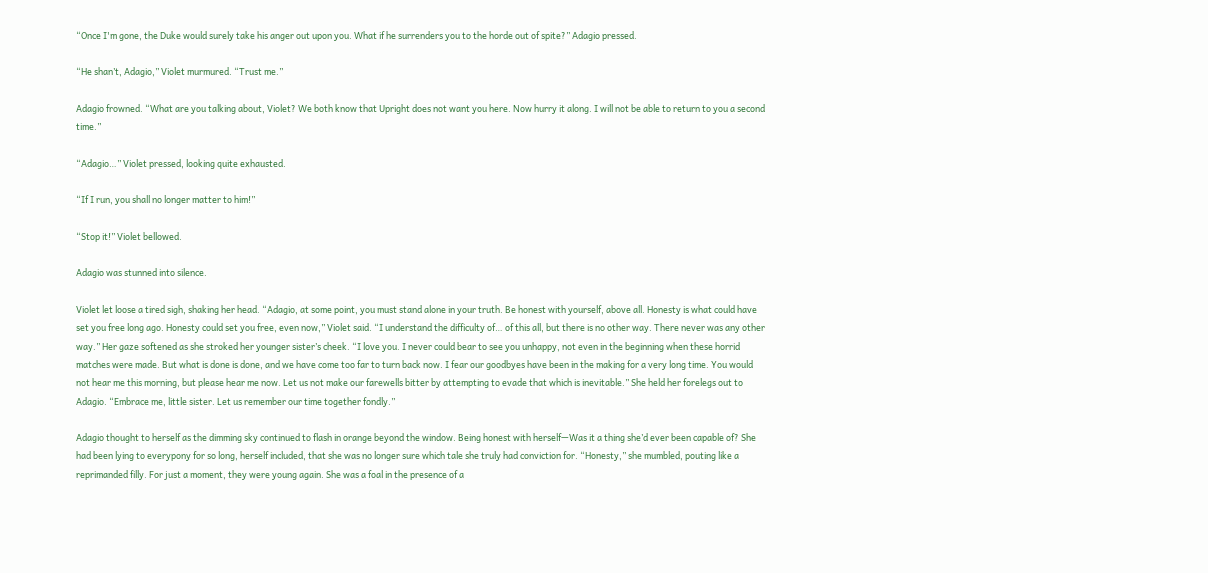“Once I'm gone, the Duke would surely take his anger out upon you. What if he surrenders you to the horde out of spite?” Adagio pressed.

“He shan’t, Adagio,” Violet murmured. “Trust me.”

Adagio frowned. “What are you talking about, Violet? We both know that Upright does not want you here. Now hurry it along. I will not be able to return to you a second time.”

“Adagio…” Violet pressed, looking quite exhausted.

“If I run, you shall no longer matter to him!”

“Stop it!” Violet bellowed.

Adagio was stunned into silence.

Violet let loose a tired sigh, shaking her head. “Adagio, at some point, you must stand alone in your truth. Be honest with yourself, above all. Honesty is what could have set you free long ago. Honesty could set you free, even now,” Violet said. “I understand the difficulty of… of this all, but there is no other way. There never was any other way.” Her gaze softened as she stroked her younger sister’s cheek. “I love you. I never could bear to see you unhappy, not even in the beginning when these horrid matches were made. But what is done is done, and we have come too far to turn back now. I fear our goodbyes have been in the making for a very long time. You would not hear me this morning, but please hear me now. Let us not make our farewells bitter by attempting to evade that which is inevitable.” She held her forelegs out to Adagio. “Embrace me, little sister. Let us remember our time together fondly.”

Adagio thought to herself as the dimming sky continued to flash in orange beyond the window. Being honest with herself—Was it a thing she’d ever been capable of? She had been lying to everypony for so long, herself included, that she was no longer sure which tale she truly had conviction for. “Honesty,” she mumbled, pouting like a reprimanded filly. For just a moment, they were young again. She was a foal in the presence of a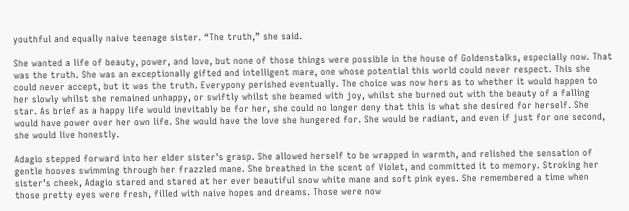youthful and equally naive teenage sister. “The truth,” she said.

She wanted a life of beauty, power, and love, but none of those things were possible in the house of Goldenstalks, especially now. That was the truth. She was an exceptionally gifted and intelligent mare, one whose potential this world could never respect. This she could never accept, but it was the truth. Everypony perished eventually. The choice was now hers as to whether it would happen to her slowly whilst she remained unhappy, or swiftly whilst she beamed with joy, whilst she burned out with the beauty of a falling star. As brief as a happy life would inevitably be for her, she could no longer deny that this is what she desired for herself. She would have power over her own life. She would have the love she hungered for. She would be radiant, and even if just for one second, she would live honestly.

Adagio stepped forward into her elder sister's grasp. She allowed herself to be wrapped in warmth, and relished the sensation of gentle hooves swimming through her frazzled mane. She breathed in the scent of Violet, and committed it to memory. Stroking her sister’s cheek, Adagio stared and stared at her ever beautiful snow white mane and soft pink eyes. She remembered a time when those pretty eyes were fresh, filled with naive hopes and dreams. Those were now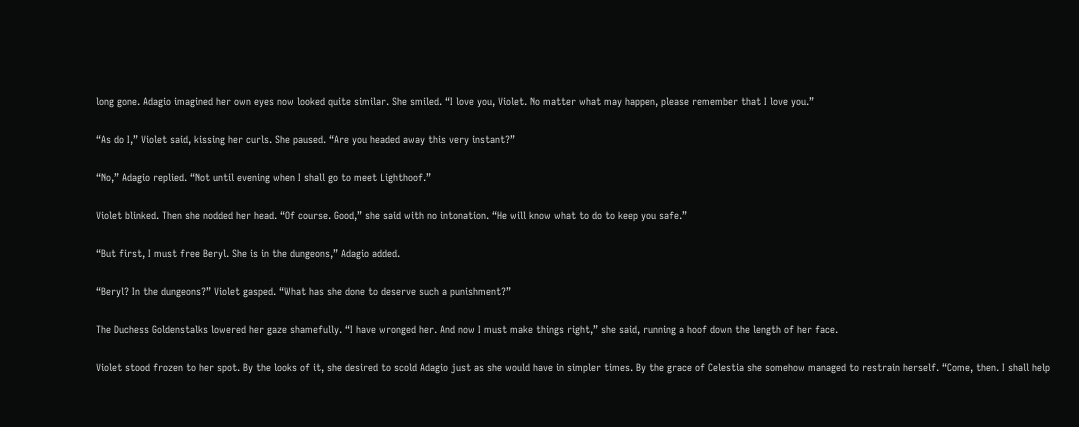long gone. Adagio imagined her own eyes now looked quite similar. She smiled. “I love you, Violet. No matter what may happen, please remember that I love you.”

“As do I,” Violet said, kissing her curls. She paused. “Are you headed away this very instant?”

“No,” Adagio replied. “Not until evening when I shall go to meet Lighthoof.”

Violet blinked. Then she nodded her head. “Of course. Good,” she said with no intonation. “He will know what to do to keep you safe.”

“But first, I must free Beryl. She is in the dungeons,” Adagio added.

“Beryl? In the dungeons?” Violet gasped. “What has she done to deserve such a punishment?”

The Duchess Goldenstalks lowered her gaze shamefully. “I have wronged her. And now I must make things right,” she said, running a hoof down the length of her face.

Violet stood frozen to her spot. By the looks of it, she desired to scold Adagio just as she would have in simpler times. By the grace of Celestia she somehow managed to restrain herself. “Come, then. I shall help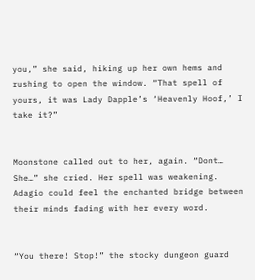you,” she said, hiking up her own hems and rushing to open the window. “That spell of yours, it was Lady Dapple’s ‘Heavenly Hoof,’ I take it?”


Moonstone called out to her, again. “Dont… She…” she cried. Her spell was weakening. Adagio could feel the enchanted bridge between their minds fading with her every word.


“You there! Stop!” the stocky dungeon guard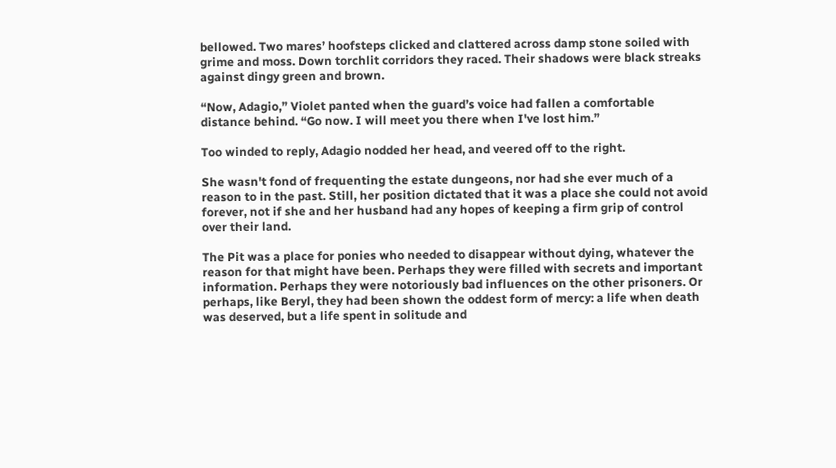bellowed. Two mares’ hoofsteps clicked and clattered across damp stone soiled with grime and moss. Down torchlit corridors they raced. Their shadows were black streaks against dingy green and brown.

“Now, Adagio,” Violet panted when the guard’s voice had fallen a comfortable distance behind. “Go now. I will meet you there when I've lost him.”

Too winded to reply, Adagio nodded her head, and veered off to the right.

She wasn't fond of frequenting the estate dungeons, nor had she ever much of a reason to in the past. Still, her position dictated that it was a place she could not avoid forever, not if she and her husband had any hopes of keeping a firm grip of control over their land.

The Pit was a place for ponies who needed to disappear without dying, whatever the reason for that might have been. Perhaps they were filled with secrets and important information. Perhaps they were notoriously bad influences on the other prisoners. Or perhaps, like Beryl, they had been shown the oddest form of mercy: a life when death was deserved, but a life spent in solitude and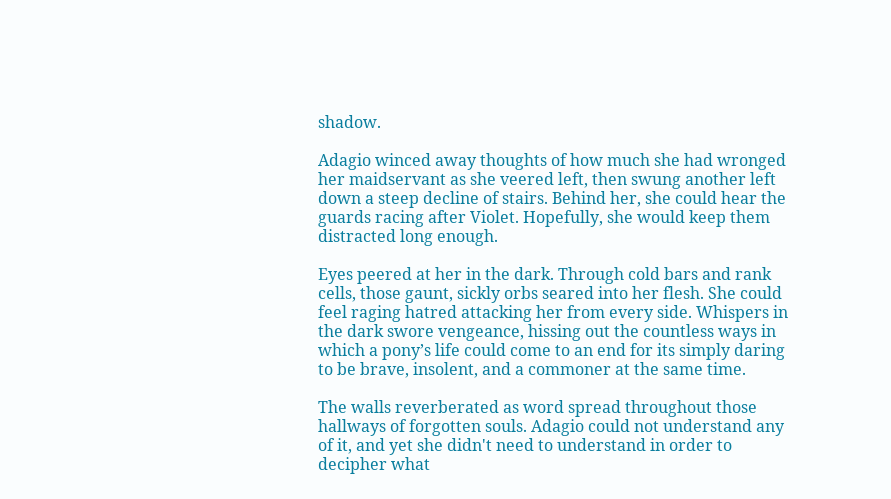shadow.

Adagio winced away thoughts of how much she had wronged her maidservant as she veered left, then swung another left down a steep decline of stairs. Behind her, she could hear the guards racing after Violet. Hopefully, she would keep them distracted long enough.

Eyes peered at her in the dark. Through cold bars and rank cells, those gaunt, sickly orbs seared into her flesh. She could feel raging hatred attacking her from every side. Whispers in the dark swore vengeance, hissing out the countless ways in which a pony’s life could come to an end for its simply daring to be brave, insolent, and a commoner at the same time.

The walls reverberated as word spread throughout those hallways of forgotten souls. Adagio could not understand any of it, and yet she didn't need to understand in order to decipher what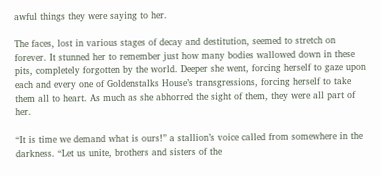awful things they were saying to her.

The faces, lost in various stages of decay and destitution, seemed to stretch on forever. It stunned her to remember just how many bodies wallowed down in these pits, completely forgotten by the world. Deeper she went, forcing herself to gaze upon each and every one of Goldenstalks House’s transgressions, forcing herself to take them all to heart. As much as she abhorred the sight of them, they were all part of her.

“It is time we demand what is ours!” a stallion’s voice called from somewhere in the darkness. “Let us unite, brothers and sisters of the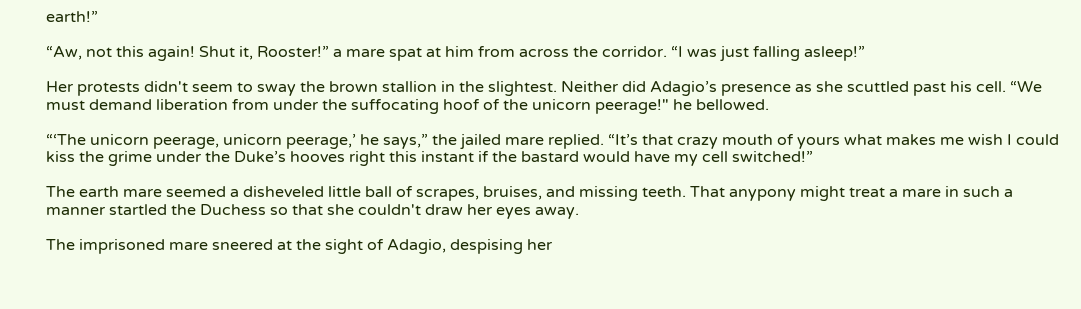earth!”

“Aw, not this again! Shut it, Rooster!” a mare spat at him from across the corridor. “I was just falling asleep!”

Her protests didn't seem to sway the brown stallion in the slightest. Neither did Adagio’s presence as she scuttled past his cell. “We must demand liberation from under the suffocating hoof of the unicorn peerage!" he bellowed.

“‘The unicorn peerage, unicorn peerage,’ he says,” the jailed mare replied. “It’s that crazy mouth of yours what makes me wish I could kiss the grime under the Duke’s hooves right this instant if the bastard would have my cell switched!”

The earth mare seemed a disheveled little ball of scrapes, bruises, and missing teeth. That anypony might treat a mare in such a manner startled the Duchess so that she couldn't draw her eyes away.

The imprisoned mare sneered at the sight of Adagio, despising her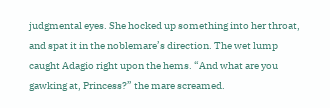judgmental eyes. She hocked up something into her throat, and spat it in the noblemare’s direction. The wet lump caught Adagio right upon the hems. “And what are you gawking at, Princess?” the mare screamed.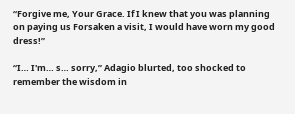“Forgive me, Your Grace. If I knew that you was planning on paying us Forsaken a visit, I would have worn my good dress!”

“I… I'm… s… sorry,” Adagio blurted, too shocked to remember the wisdom in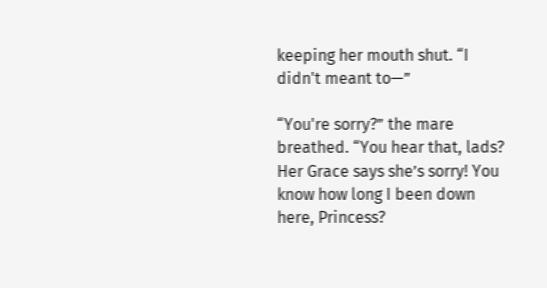keeping her mouth shut. “I didn't meant to—”

“You're sorry?” the mare breathed. “You hear that, lads? Her Grace says she’s sorry! You know how long I been down here, Princess?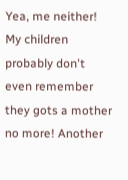Yea, me neither! My children probably don't even remember they gots a mother no more! Another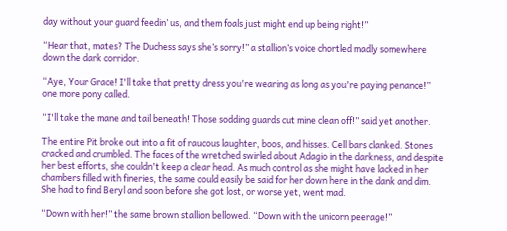day without your guard feedin’ us, and them foals just might end up being right!”

“Hear that, mates? The Duchess says she’s sorry!” a stallion’s voice chortled madly somewhere down the dark corridor.

“Aye, Your Grace! I'll take that pretty dress you're wearing as long as you're paying penance!” one more pony called.

“I'll take the mane and tail beneath! Those sodding guards cut mine clean off!” said yet another.

The entire Pit broke out into a fit of raucous laughter, boos, and hisses. Cell bars clanked. Stones cracked and crumbled. The faces of the wretched swirled about Adagio in the darkness, and despite her best efforts, she couldn't keep a clear head. As much control as she might have lacked in her chambers filled with fineries, the same could easily be said for her down here in the dank and dim. She had to find Beryl and soon before she got lost, or worse yet, went mad.

“Down with her!” the same brown stallion bellowed. “Down with the unicorn peerage!”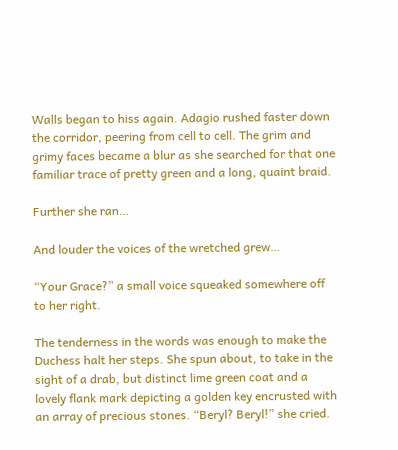Walls began to hiss again. Adagio rushed faster down the corridor, peering from cell to cell. The grim and grimy faces became a blur as she searched for that one familiar trace of pretty green and a long, quaint braid.

Further she ran…

And louder the voices of the wretched grew…

“Your Grace?” a small voice squeaked somewhere off to her right.

The tenderness in the words was enough to make the Duchess halt her steps. She spun about, to take in the sight of a drab, but distinct lime green coat and a lovely flank mark depicting a golden key encrusted with an array of precious stones. “Beryl? Beryl!” she cried.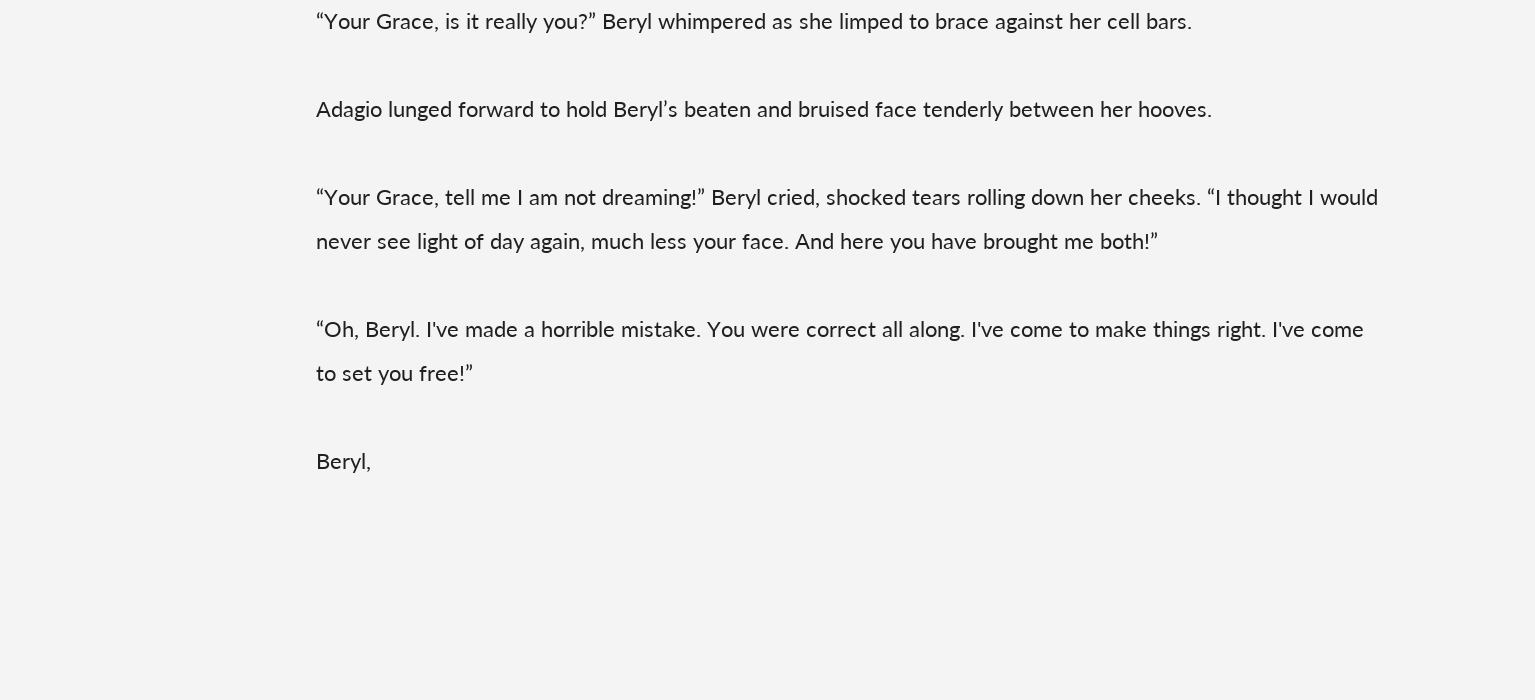“Your Grace, is it really you?” Beryl whimpered as she limped to brace against her cell bars.

Adagio lunged forward to hold Beryl’s beaten and bruised face tenderly between her hooves.

“Your Grace, tell me I am not dreaming!” Beryl cried, shocked tears rolling down her cheeks. “I thought I would never see light of day again, much less your face. And here you have brought me both!”

“Oh, Beryl. I've made a horrible mistake. You were correct all along. I've come to make things right. I've come to set you free!”

Beryl,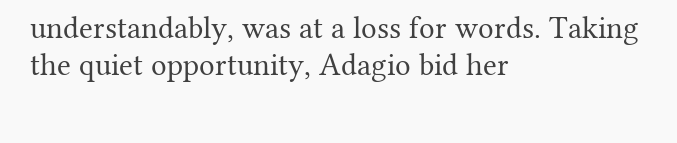understandably, was at a loss for words. Taking the quiet opportunity, Adagio bid her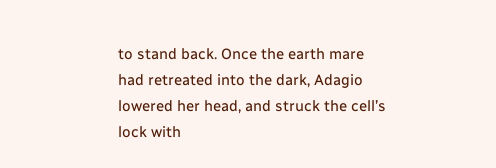to stand back. Once the earth mare had retreated into the dark, Adagio lowered her head, and struck the cell’s lock with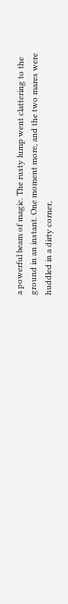a powerful beam of magic. The rusty lump went clattering to the ground in an instant. One moment more, and the two mares were huddled in a dirty corner,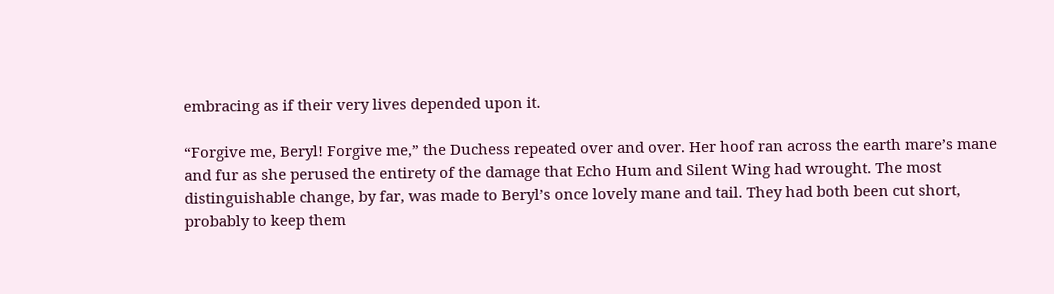embracing as if their very lives depended upon it.

“Forgive me, Beryl! Forgive me,” the Duchess repeated over and over. Her hoof ran across the earth mare’s mane and fur as she perused the entirety of the damage that Echo Hum and Silent Wing had wrought. The most distinguishable change, by far, was made to Beryl’s once lovely mane and tail. They had both been cut short, probably to keep them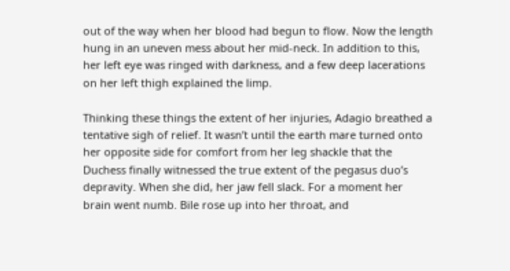out of the way when her blood had begun to flow. Now the length hung in an uneven mess about her mid-neck. In addition to this, her left eye was ringed with darkness, and a few deep lacerations on her left thigh explained the limp.

Thinking these things the extent of her injuries, Adagio breathed a tentative sigh of relief. It wasn’t until the earth mare turned onto her opposite side for comfort from her leg shackle that the Duchess finally witnessed the true extent of the pegasus duo’s depravity. When she did, her jaw fell slack. For a moment her brain went numb. Bile rose up into her throat, and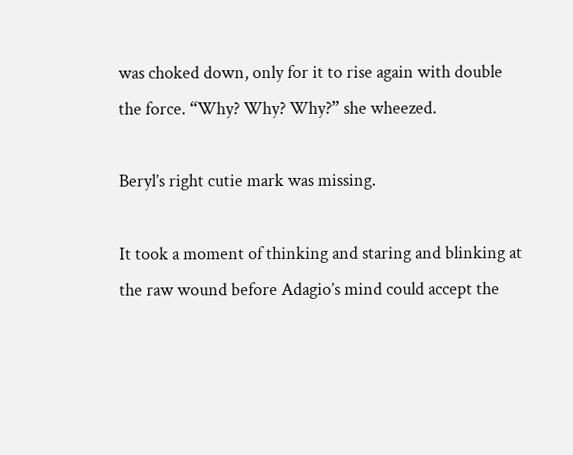was choked down, only for it to rise again with double the force. “Why? Why? Why?” she wheezed.

Beryl’s right cutie mark was missing.

It took a moment of thinking and staring and blinking at the raw wound before Adagio’s mind could accept the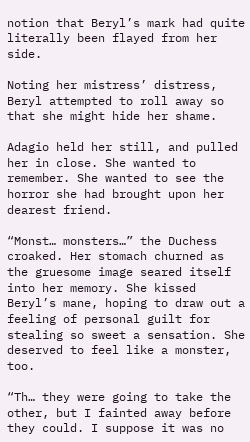notion that Beryl’s mark had quite literally been flayed from her side.

Noting her mistress’ distress, Beryl attempted to roll away so that she might hide her shame.

Adagio held her still, and pulled her in close. She wanted to remember. She wanted to see the horror she had brought upon her dearest friend.

“Monst… monsters…” the Duchess croaked. Her stomach churned as the gruesome image seared itself into her memory. She kissed Beryl’s mane, hoping to draw out a feeling of personal guilt for stealing so sweet a sensation. She deserved to feel like a monster, too.

“Th… they were going to take the other, but I fainted away before they could. I suppose it was no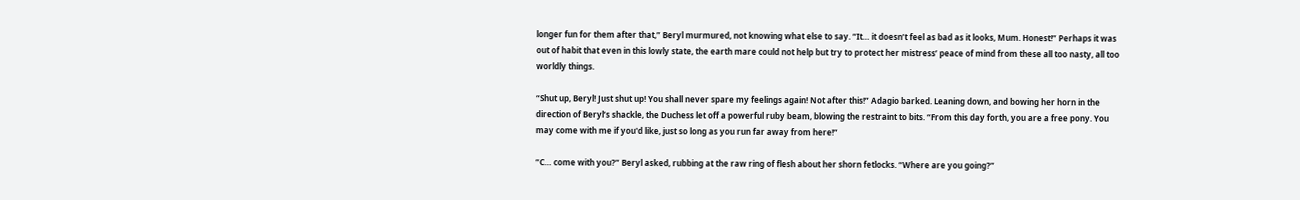longer fun for them after that,” Beryl murmured, not knowing what else to say. “It… it doesn’t feel as bad as it looks, Mum. Honest!” Perhaps it was out of habit that even in this lowly state, the earth mare could not help but try to protect her mistress’ peace of mind from these all too nasty, all too worldly things.

“Shut up, Beryl! Just shut up! You shall never spare my feelings again! Not after this!” Adagio barked. Leaning down, and bowing her horn in the direction of Beryl’s shackle, the Duchess let off a powerful ruby beam, blowing the restraint to bits. “From this day forth, you are a free pony. You may come with me if you'd like, just so long as you run far away from here!”

“C… come with you?” Beryl asked, rubbing at the raw ring of flesh about her shorn fetlocks. “Where are you going?”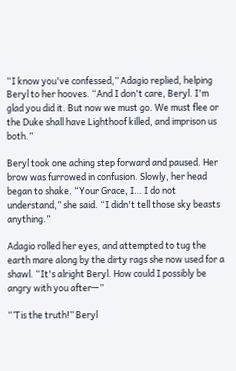“I know you've confessed,” Adagio replied, helping Beryl to her hooves. “And I don't care, Beryl. I'm glad you did it. But now we must go. We must flee or the Duke shall have Lighthoof killed, and imprison us both.”

Beryl took one aching step forward and paused. Her brow was furrowed in confusion. Slowly, her head began to shake. “Your Grace, I… I do not understand,” she said. “I didn't tell those sky beasts anything.”

Adagio rolled her eyes, and attempted to tug the earth mare along by the dirty rags she now used for a shawl. “It's alright Beryl. How could I possibly be angry with you after—”

“‘Tis the truth!” Beryl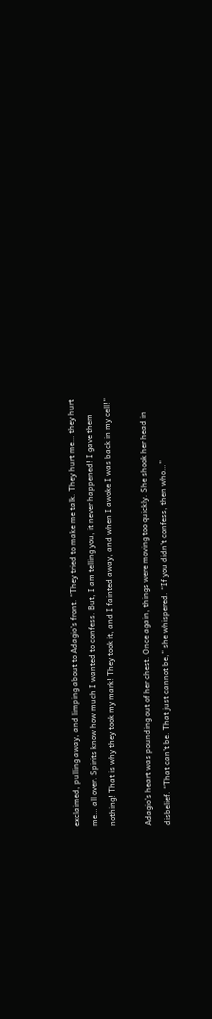exclaimed, pulling away, and limping about to Adagio’s front. “They tried to make me talk. They hurt me… they hurt me… all over. Spirits know how much I wanted to confess. But, I am telling you, it never happened! I gave them nothing! That is why they took my mark! They took it, and I fainted away, and when I awoke I was back in my cell!”

Adagio’s heart was pounding out of her chest. Once again, things were moving too quickly. She shook her head in disbelief. “That can't be. That just cannot be,” she whispered. “If you didn't confess, then who…”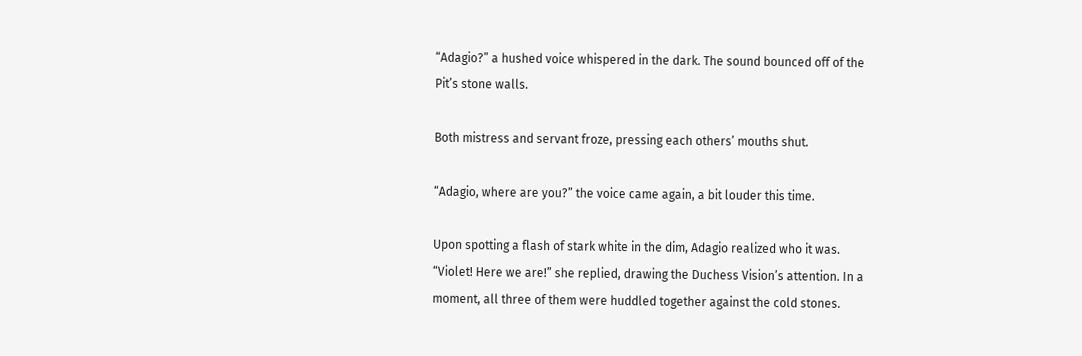“Adagio?” a hushed voice whispered in the dark. The sound bounced off of the Pit’s stone walls.

Both mistress and servant froze, pressing each others’ mouths shut.

“Adagio, where are you?” the voice came again, a bit louder this time.

Upon spotting a flash of stark white in the dim, Adagio realized who it was. “Violet! Here we are!” she replied, drawing the Duchess Vision’s attention. In a moment, all three of them were huddled together against the cold stones.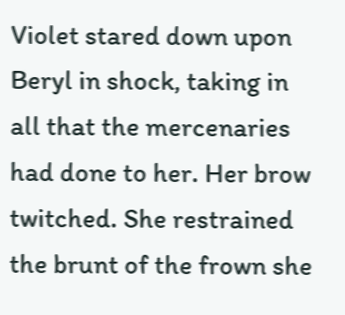Violet stared down upon Beryl in shock, taking in all that the mercenaries had done to her. Her brow twitched. She restrained the brunt of the frown she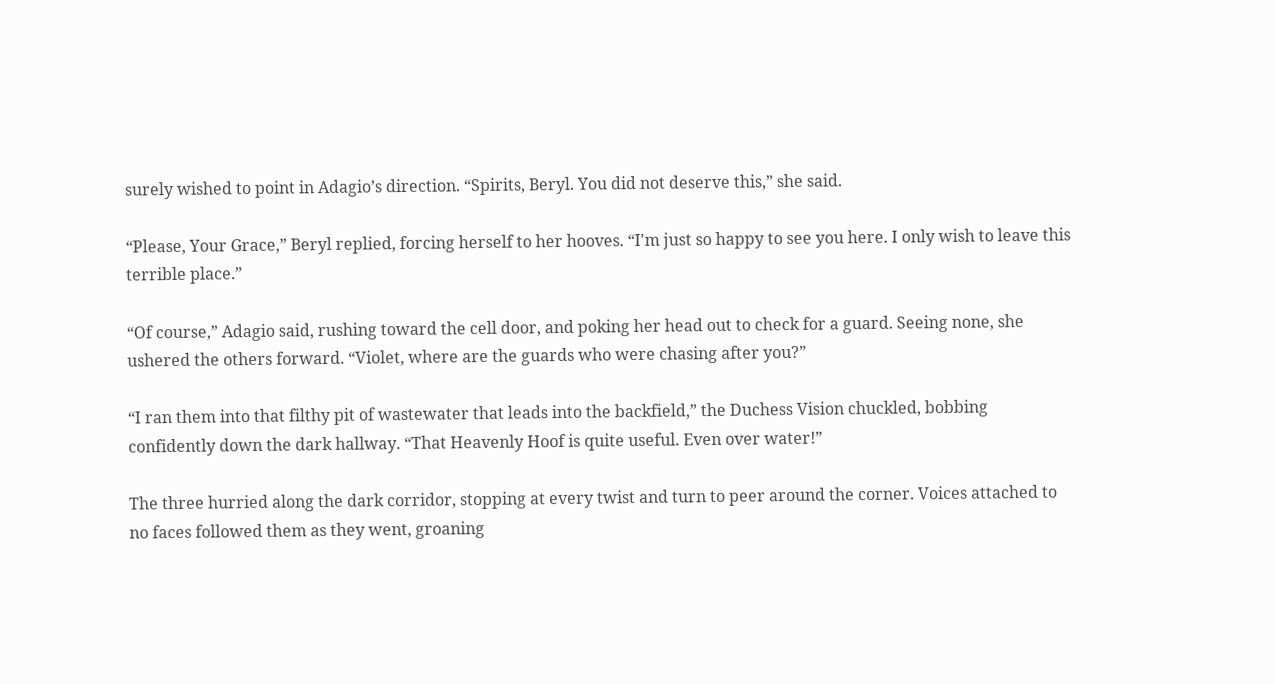surely wished to point in Adagio’s direction. “Spirits, Beryl. You did not deserve this,” she said.

“Please, Your Grace,” Beryl replied, forcing herself to her hooves. “I'm just so happy to see you here. I only wish to leave this terrible place.”

“Of course,” Adagio said, rushing toward the cell door, and poking her head out to check for a guard. Seeing none, she ushered the others forward. “Violet, where are the guards who were chasing after you?”

“I ran them into that filthy pit of wastewater that leads into the backfield,” the Duchess Vision chuckled, bobbing confidently down the dark hallway. “That Heavenly Hoof is quite useful. Even over water!”

The three hurried along the dark corridor, stopping at every twist and turn to peer around the corner. Voices attached to no faces followed them as they went, groaning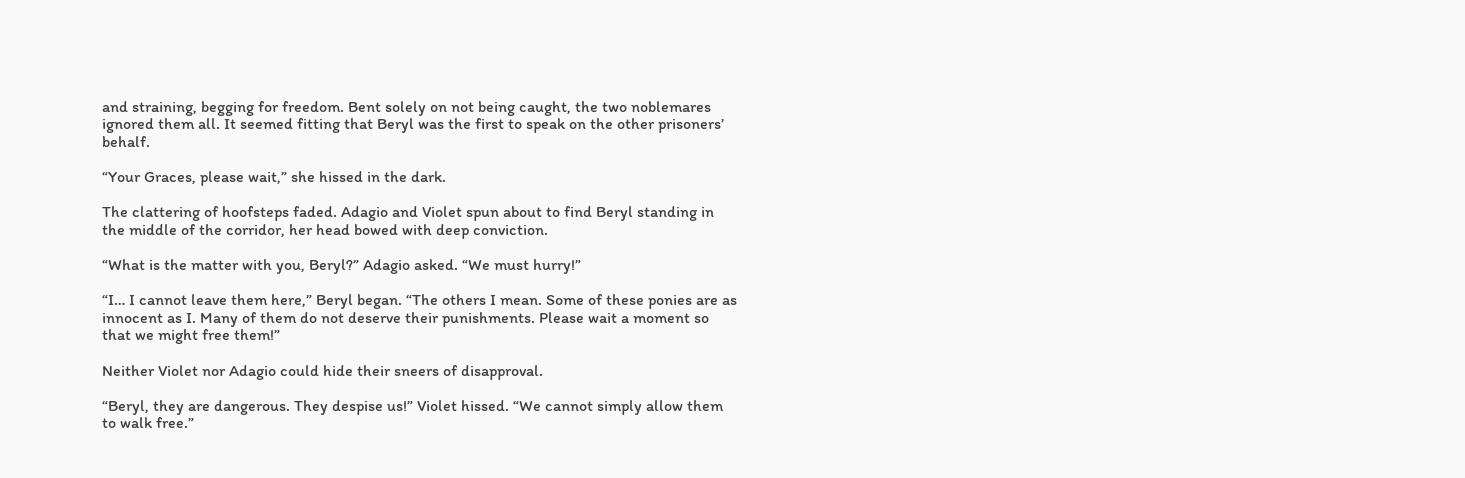and straining, begging for freedom. Bent solely on not being caught, the two noblemares ignored them all. It seemed fitting that Beryl was the first to speak on the other prisoners’ behalf.

“Your Graces, please wait,” she hissed in the dark.

The clattering of hoofsteps faded. Adagio and Violet spun about to find Beryl standing in the middle of the corridor, her head bowed with deep conviction.

“What is the matter with you, Beryl?” Adagio asked. “We must hurry!”

“I… I cannot leave them here,” Beryl began. “The others I mean. Some of these ponies are as innocent as I. Many of them do not deserve their punishments. Please wait a moment so that we might free them!”

Neither Violet nor Adagio could hide their sneers of disapproval.

“Beryl, they are dangerous. They despise us!” Violet hissed. “We cannot simply allow them to walk free.”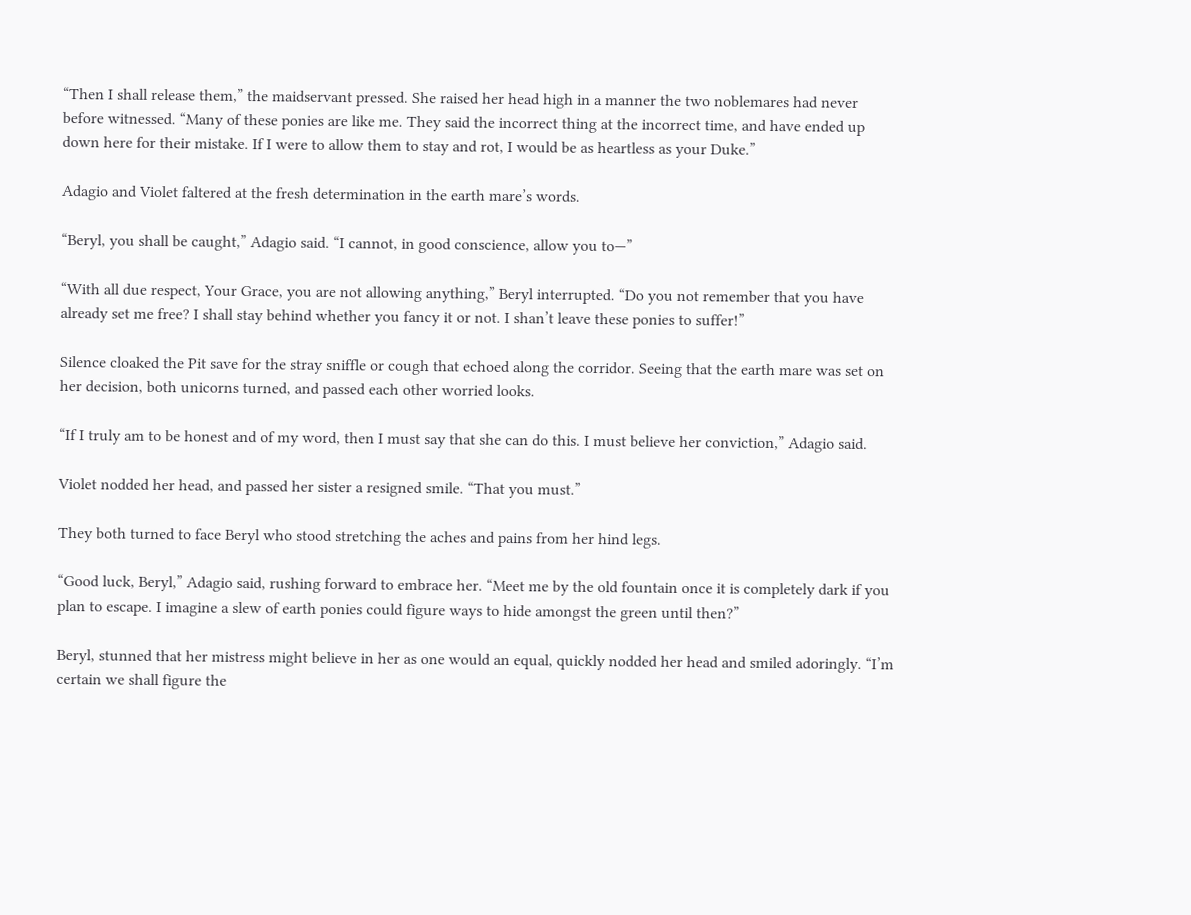“Then I shall release them,” the maidservant pressed. She raised her head high in a manner the two noblemares had never before witnessed. “Many of these ponies are like me. They said the incorrect thing at the incorrect time, and have ended up down here for their mistake. If I were to allow them to stay and rot, I would be as heartless as your Duke.”

Adagio and Violet faltered at the fresh determination in the earth mare’s words.

“Beryl, you shall be caught,” Adagio said. “I cannot, in good conscience, allow you to—”

“With all due respect, Your Grace, you are not allowing anything,” Beryl interrupted. “Do you not remember that you have already set me free? I shall stay behind whether you fancy it or not. I shan’t leave these ponies to suffer!”

Silence cloaked the Pit save for the stray sniffle or cough that echoed along the corridor. Seeing that the earth mare was set on her decision, both unicorns turned, and passed each other worried looks.

“If I truly am to be honest and of my word, then I must say that she can do this. I must believe her conviction,” Adagio said.

Violet nodded her head, and passed her sister a resigned smile. “That you must.”

They both turned to face Beryl who stood stretching the aches and pains from her hind legs.

“Good luck, Beryl,” Adagio said, rushing forward to embrace her. “Meet me by the old fountain once it is completely dark if you plan to escape. I imagine a slew of earth ponies could figure ways to hide amongst the green until then?”

Beryl, stunned that her mistress might believe in her as one would an equal, quickly nodded her head and smiled adoringly. “I’m certain we shall figure the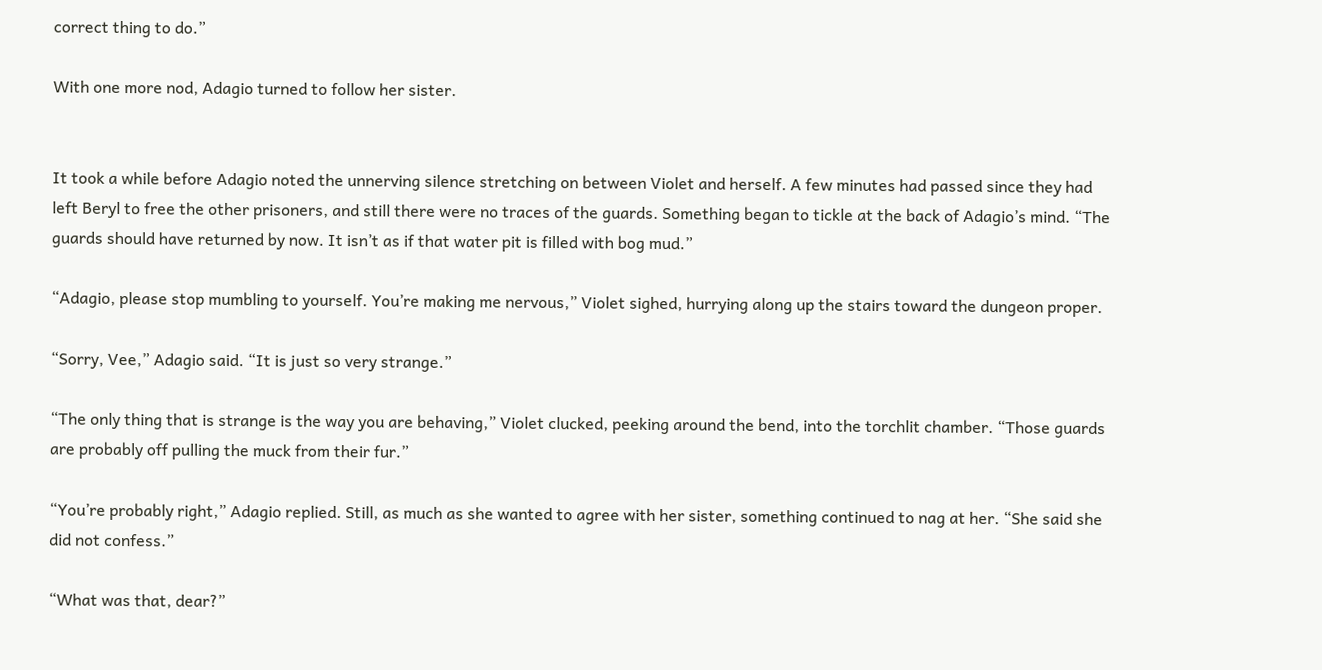correct thing to do.”

With one more nod, Adagio turned to follow her sister.


It took a while before Adagio noted the unnerving silence stretching on between Violet and herself. A few minutes had passed since they had left Beryl to free the other prisoners, and still there were no traces of the guards. Something began to tickle at the back of Adagio’s mind. “The guards should have returned by now. It isn’t as if that water pit is filled with bog mud.”

“Adagio, please stop mumbling to yourself. You’re making me nervous,” Violet sighed, hurrying along up the stairs toward the dungeon proper.

“Sorry, Vee,” Adagio said. “It is just so very strange.”

“The only thing that is strange is the way you are behaving,” Violet clucked, peeking around the bend, into the torchlit chamber. “Those guards are probably off pulling the muck from their fur.”

“You’re probably right,” Adagio replied. Still, as much as she wanted to agree with her sister, something continued to nag at her. “She said she did not confess.”

“What was that, dear?”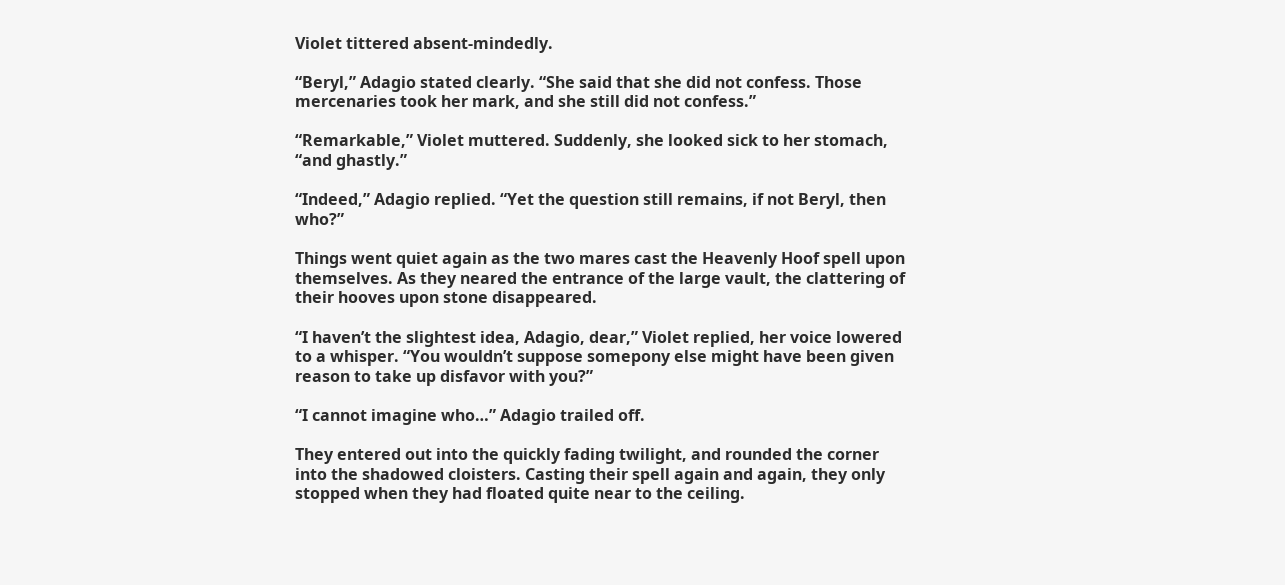Violet tittered absent-mindedly.

“Beryl,” Adagio stated clearly. “She said that she did not confess. Those mercenaries took her mark, and she still did not confess.”

“Remarkable,” Violet muttered. Suddenly, she looked sick to her stomach, “and ghastly.”

“Indeed,” Adagio replied. “Yet the question still remains, if not Beryl, then who?”

Things went quiet again as the two mares cast the Heavenly Hoof spell upon themselves. As they neared the entrance of the large vault, the clattering of their hooves upon stone disappeared.

“I haven’t the slightest idea, Adagio, dear,” Violet replied, her voice lowered to a whisper. “You wouldn’t suppose somepony else might have been given reason to take up disfavor with you?”

“I cannot imagine who…” Adagio trailed off.

They entered out into the quickly fading twilight, and rounded the corner into the shadowed cloisters. Casting their spell again and again, they only stopped when they had floated quite near to the ceiling.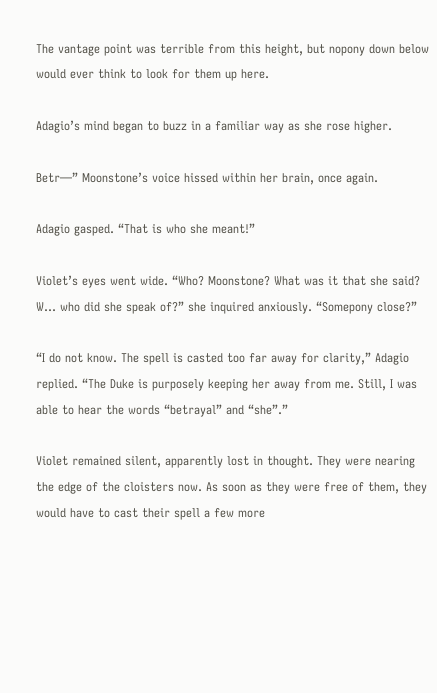The vantage point was terrible from this height, but nopony down below would ever think to look for them up here.

Adagio’s mind began to buzz in a familiar way as she rose higher.

Betr—” Moonstone’s voice hissed within her brain, once again.

Adagio gasped. “That is who she meant!”

Violet’s eyes went wide. “Who? Moonstone? What was it that she said? W… who did she speak of?” she inquired anxiously. “Somepony close?”

“I do not know. The spell is casted too far away for clarity,” Adagio replied. “The Duke is purposely keeping her away from me. Still, I was able to hear the words “betrayal” and “she”.”

Violet remained silent, apparently lost in thought. They were nearing the edge of the cloisters now. As soon as they were free of them, they would have to cast their spell a few more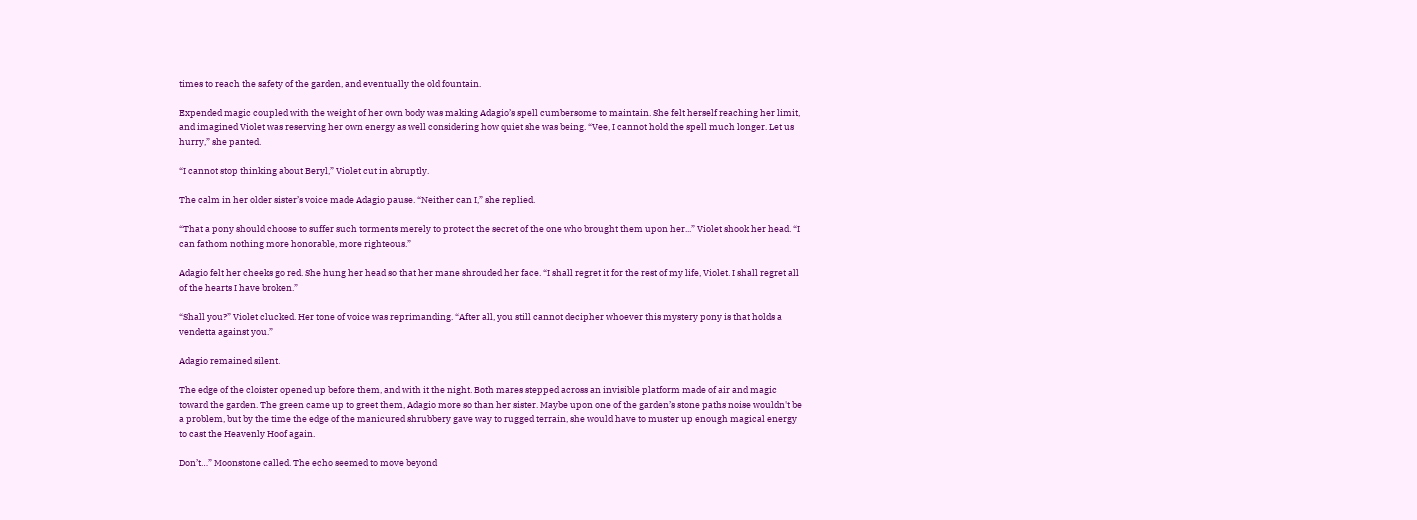times to reach the safety of the garden, and eventually the old fountain.

Expended magic coupled with the weight of her own body was making Adagio’s spell cumbersome to maintain. She felt herself reaching her limit, and imagined Violet was reserving her own energy as well considering how quiet she was being. “Vee, I cannot hold the spell much longer. Let us hurry,” she panted.

“I cannot stop thinking about Beryl,” Violet cut in abruptly.

The calm in her older sister’s voice made Adagio pause. “Neither can I,” she replied.

“That a pony should choose to suffer such torments merely to protect the secret of the one who brought them upon her...” Violet shook her head. “I can fathom nothing more honorable, more righteous.”

Adagio felt her cheeks go red. She hung her head so that her mane shrouded her face. “I shall regret it for the rest of my life, Violet. I shall regret all of the hearts I have broken.”

“Shall you?” Violet clucked. Her tone of voice was reprimanding. “After all, you still cannot decipher whoever this mystery pony is that holds a vendetta against you.”

Adagio remained silent.

The edge of the cloister opened up before them, and with it the night. Both mares stepped across an invisible platform made of air and magic toward the garden. The green came up to greet them, Adagio more so than her sister. Maybe upon one of the garden’s stone paths noise wouldn't be a problem, but by the time the edge of the manicured shrubbery gave way to rugged terrain, she would have to muster up enough magical energy to cast the Heavenly Hoof again.

Don’t…” Moonstone called. The echo seemed to move beyond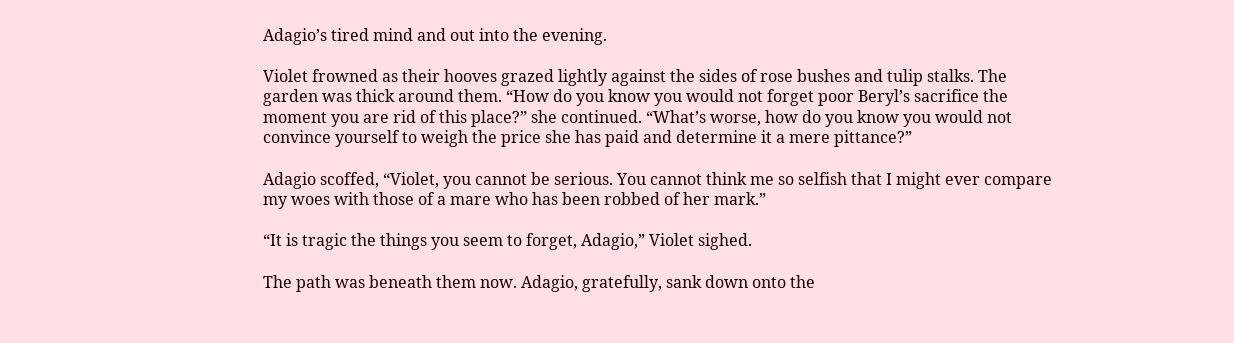Adagio’s tired mind and out into the evening.

Violet frowned as their hooves grazed lightly against the sides of rose bushes and tulip stalks. The garden was thick around them. “How do you know you would not forget poor Beryl’s sacrifice the moment you are rid of this place?” she continued. “What’s worse, how do you know you would not convince yourself to weigh the price she has paid and determine it a mere pittance?”

Adagio scoffed, “Violet, you cannot be serious. You cannot think me so selfish that I might ever compare my woes with those of a mare who has been robbed of her mark.”

“It is tragic the things you seem to forget, Adagio,” Violet sighed.

The path was beneath them now. Adagio, gratefully, sank down onto the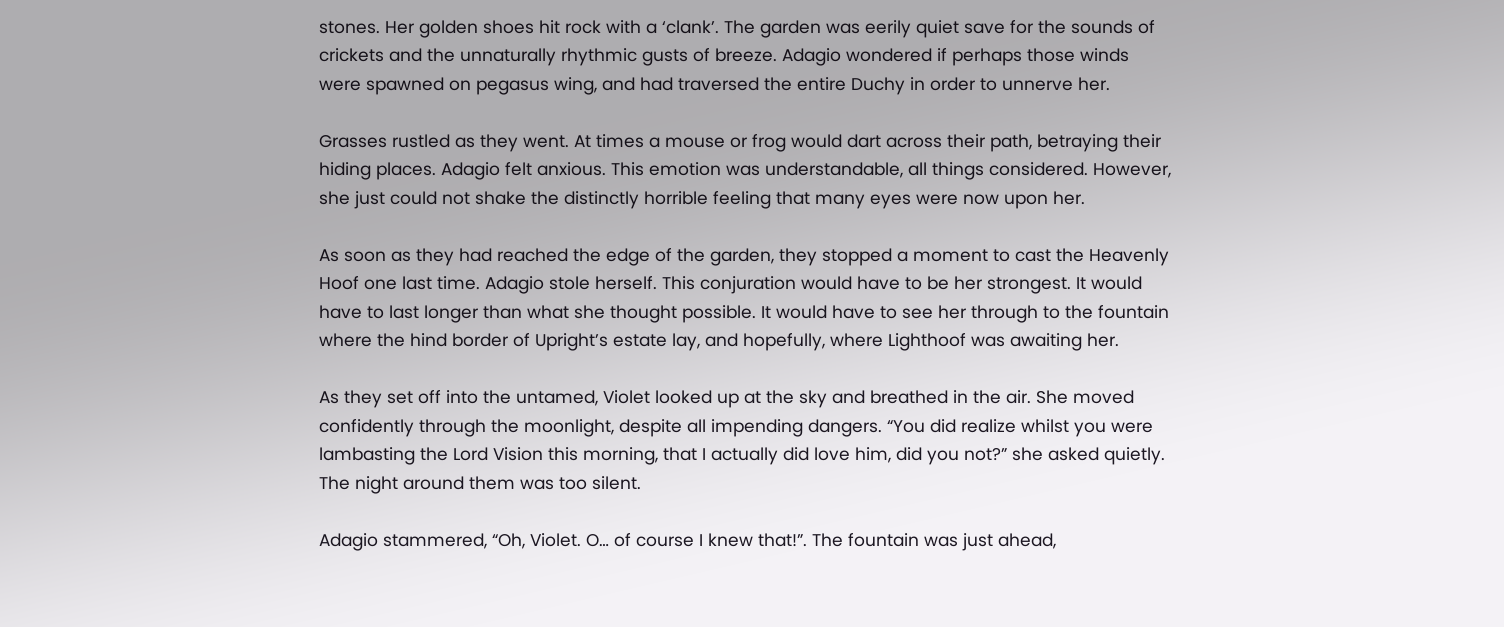stones. Her golden shoes hit rock with a ‘clank’. The garden was eerily quiet save for the sounds of crickets and the unnaturally rhythmic gusts of breeze. Adagio wondered if perhaps those winds were spawned on pegasus wing, and had traversed the entire Duchy in order to unnerve her.

Grasses rustled as they went. At times a mouse or frog would dart across their path, betraying their hiding places. Adagio felt anxious. This emotion was understandable, all things considered. However, she just could not shake the distinctly horrible feeling that many eyes were now upon her.

As soon as they had reached the edge of the garden, they stopped a moment to cast the Heavenly Hoof one last time. Adagio stole herself. This conjuration would have to be her strongest. It would have to last longer than what she thought possible. It would have to see her through to the fountain where the hind border of Upright’s estate lay, and hopefully, where Lighthoof was awaiting her.

As they set off into the untamed, Violet looked up at the sky and breathed in the air. She moved confidently through the moonlight, despite all impending dangers. “You did realize whilst you were lambasting the Lord Vision this morning, that I actually did love him, did you not?” she asked quietly. The night around them was too silent.

Adagio stammered, “Oh, Violet. O… of course I knew that!”. The fountain was just ahead,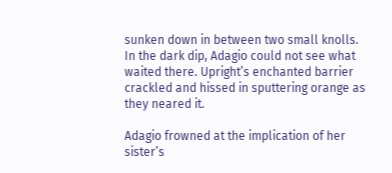sunken down in between two small knolls. In the dark dip, Adagio could not see what waited there. Upright’s enchanted barrier crackled and hissed in sputtering orange as they neared it.

Adagio frowned at the implication of her sister’s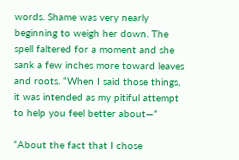words. Shame was very nearly beginning to weigh her down. The spell faltered for a moment and she sank a few inches more toward leaves and roots. “When I said those things, it was intended as my pitiful attempt to help you feel better about—”

“About the fact that I chose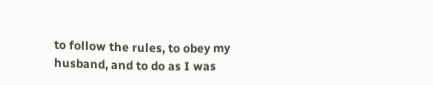to follow the rules, to obey my husband, and to do as I was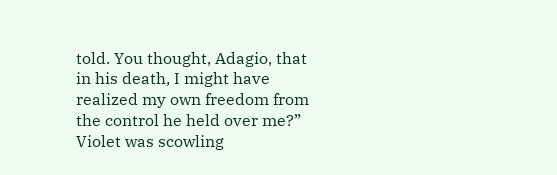told. You thought, Adagio, that in his death, I might have realized my own freedom from the control he held over me?” Violet was scowling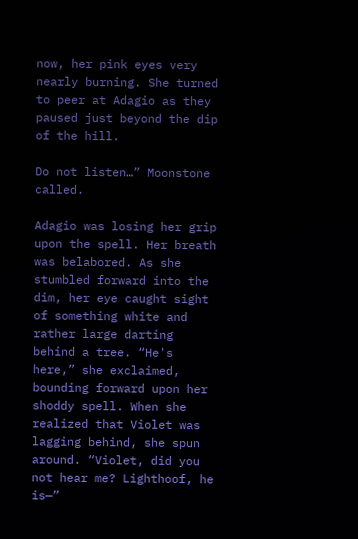now, her pink eyes very nearly burning. She turned to peer at Adagio as they paused just beyond the dip of the hill.

Do not listen…” Moonstone called.

Adagio was losing her grip upon the spell. Her breath was belabored. As she stumbled forward into the dim, her eye caught sight of something white and rather large darting behind a tree. “He's here,” she exclaimed, bounding forward upon her shoddy spell. When she realized that Violet was lagging behind, she spun around. “Violet, did you not hear me? Lighthoof, he is—”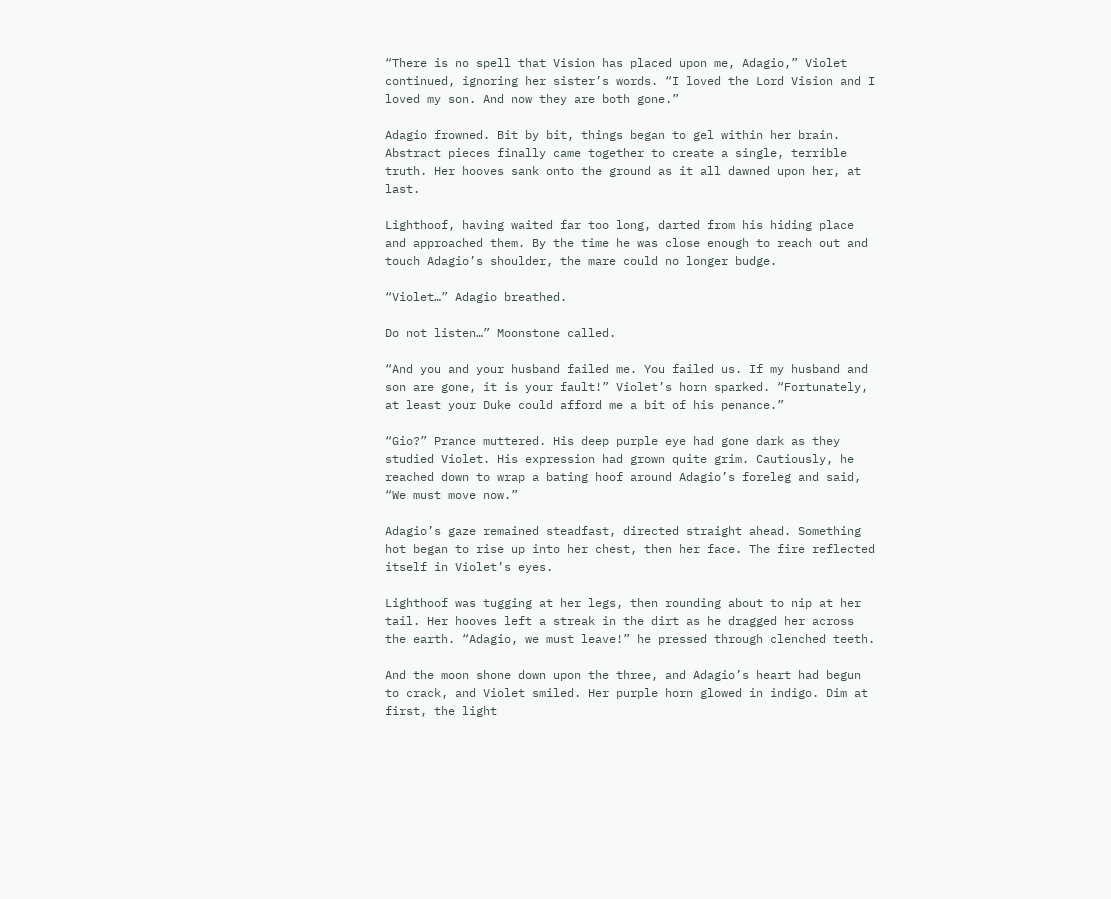“There is no spell that Vision has placed upon me, Adagio,” Violet continued, ignoring her sister’s words. “I loved the Lord Vision and I loved my son. And now they are both gone.”

Adagio frowned. Bit by bit, things began to gel within her brain. Abstract pieces finally came together to create a single, terrible truth. Her hooves sank onto the ground as it all dawned upon her, at last.

Lighthoof, having waited far too long, darted from his hiding place and approached them. By the time he was close enough to reach out and touch Adagio’s shoulder, the mare could no longer budge.

“Violet…” Adagio breathed.

Do not listen…” Moonstone called.

“And you and your husband failed me. You failed us. If my husband and son are gone, it is your fault!” Violet’s horn sparked. “Fortunately, at least your Duke could afford me a bit of his penance.”

“Gio?” Prance muttered. His deep purple eye had gone dark as they studied Violet. His expression had grown quite grim. Cautiously, he reached down to wrap a bating hoof around Adagio’s foreleg and said, “We must move now.”

Adagio’s gaze remained steadfast, directed straight ahead. Something hot began to rise up into her chest, then her face. The fire reflected itself in Violet’s eyes.

Lighthoof was tugging at her legs, then rounding about to nip at her tail. Her hooves left a streak in the dirt as he dragged her across the earth. “Adagio, we must leave!” he pressed through clenched teeth.

And the moon shone down upon the three, and Adagio’s heart had begun to crack, and Violet smiled. Her purple horn glowed in indigo. Dim at first, the light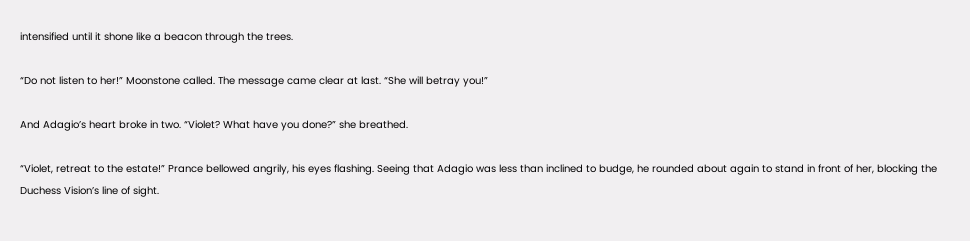intensified until it shone like a beacon through the trees.

“Do not listen to her!” Moonstone called. The message came clear at last. “She will betray you!”

And Adagio’s heart broke in two. “Violet? What have you done?” she breathed.

“Violet, retreat to the estate!” Prance bellowed angrily, his eyes flashing. Seeing that Adagio was less than inclined to budge, he rounded about again to stand in front of her, blocking the Duchess Vision’s line of sight.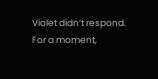Violet didn’t respond. For a moment,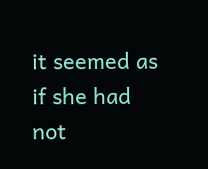it seemed as if she had not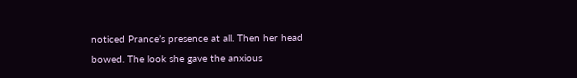noticed Prance’s presence at all. Then her head bowed. The look she gave the anxious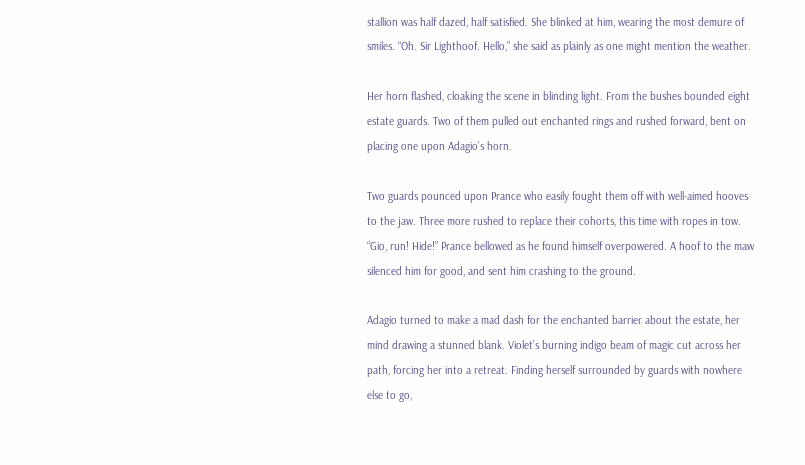stallion was half dazed, half satisfied. She blinked at him, wearing the most demure of smiles. “Oh. Sir Lighthoof. Hello,” she said as plainly as one might mention the weather.

Her horn flashed, cloaking the scene in blinding light. From the bushes bounded eight estate guards. Two of them pulled out enchanted rings and rushed forward, bent on placing one upon Adagio’s horn.

Two guards pounced upon Prance who easily fought them off with well-aimed hooves to the jaw. Three more rushed to replace their cohorts, this time with ropes in tow. “Gio, run! Hide!” Prance bellowed as he found himself overpowered. A hoof to the maw silenced him for good, and sent him crashing to the ground.

Adagio turned to make a mad dash for the enchanted barrier about the estate, her mind drawing a stunned blank. Violet’s burning indigo beam of magic cut across her path, forcing her into a retreat. Finding herself surrounded by guards with nowhere else to go,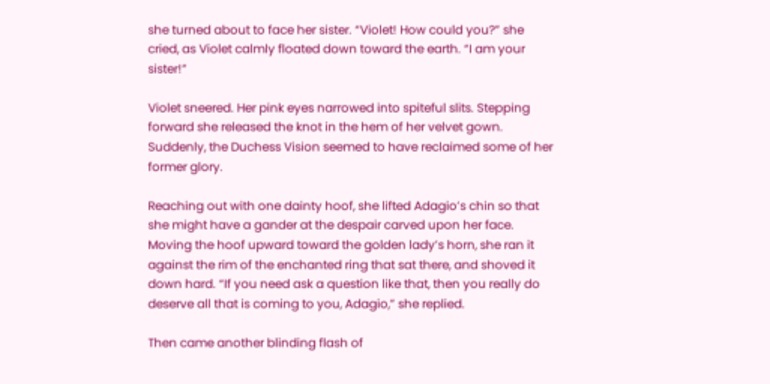she turned about to face her sister. “Violet! How could you?” she cried, as Violet calmly floated down toward the earth. “I am your sister!”

Violet sneered. Her pink eyes narrowed into spiteful slits. Stepping forward she released the knot in the hem of her velvet gown. Suddenly, the Duchess Vision seemed to have reclaimed some of her former glory.

Reaching out with one dainty hoof, she lifted Adagio’s chin so that she might have a gander at the despair carved upon her face. Moving the hoof upward toward the golden lady’s horn, she ran it against the rim of the enchanted ring that sat there, and shoved it down hard. “If you need ask a question like that, then you really do deserve all that is coming to you, Adagio,” she replied.

Then came another blinding flash of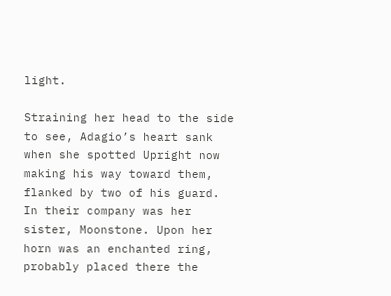light.

Straining her head to the side to see, Adagio’s heart sank when she spotted Upright now making his way toward them, flanked by two of his guard. In their company was her sister, Moonstone. Upon her horn was an enchanted ring, probably placed there the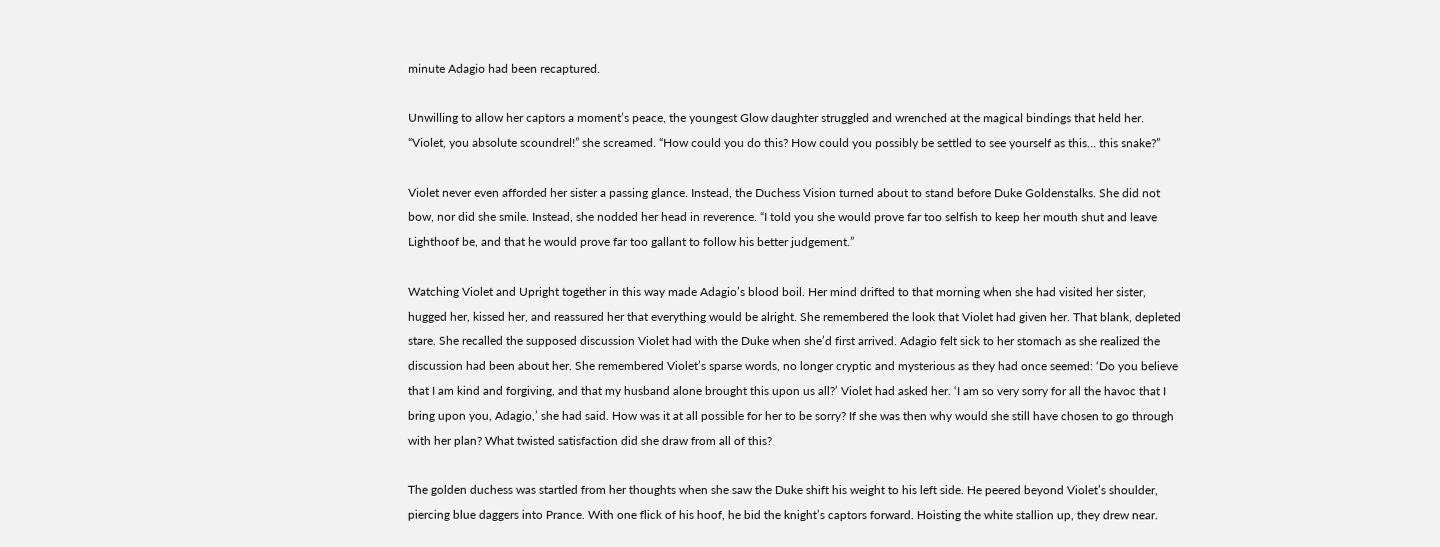minute Adagio had been recaptured.

Unwilling to allow her captors a moment’s peace, the youngest Glow daughter struggled and wrenched at the magical bindings that held her. “Violet, you absolute scoundrel!” she screamed. “How could you do this? How could you possibly be settled to see yourself as this… this snake?”

Violet never even afforded her sister a passing glance. Instead, the Duchess Vision turned about to stand before Duke Goldenstalks. She did not bow, nor did she smile. Instead, she nodded her head in reverence. “I told you she would prove far too selfish to keep her mouth shut and leave Lighthoof be, and that he would prove far too gallant to follow his better judgement.”

Watching Violet and Upright together in this way made Adagio’s blood boil. Her mind drifted to that morning when she had visited her sister, hugged her, kissed her, and reassured her that everything would be alright. She remembered the look that Violet had given her. That blank, depleted stare. She recalled the supposed discussion Violet had with the Duke when she’d first arrived. Adagio felt sick to her stomach as she realized the discussion had been about her. She remembered Violet’s sparse words, no longer cryptic and mysterious as they had once seemed: ‘Do you believe that I am kind and forgiving, and that my husband alone brought this upon us all?’ Violet had asked her. ‘I am so very sorry for all the havoc that I bring upon you, Adagio,’ she had said. How was it at all possible for her to be sorry? If she was then why would she still have chosen to go through with her plan? What twisted satisfaction did she draw from all of this?

The golden duchess was startled from her thoughts when she saw the Duke shift his weight to his left side. He peered beyond Violet’s shoulder, piercing blue daggers into Prance. With one flick of his hoof, he bid the knight’s captors forward. Hoisting the white stallion up, they drew near.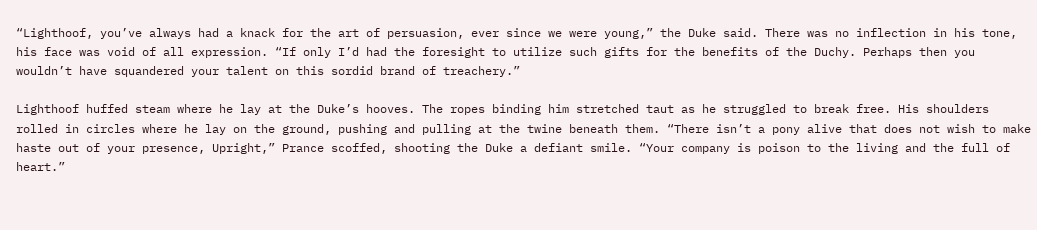“Lighthoof, you’ve always had a knack for the art of persuasion, ever since we were young,” the Duke said. There was no inflection in his tone, his face was void of all expression. “If only I’d had the foresight to utilize such gifts for the benefits of the Duchy. Perhaps then you wouldn’t have squandered your talent on this sordid brand of treachery.”

Lighthoof huffed steam where he lay at the Duke’s hooves. The ropes binding him stretched taut as he struggled to break free. His shoulders rolled in circles where he lay on the ground, pushing and pulling at the twine beneath them. “There isn’t a pony alive that does not wish to make haste out of your presence, Upright,” Prance scoffed, shooting the Duke a defiant smile. “Your company is poison to the living and the full of heart.”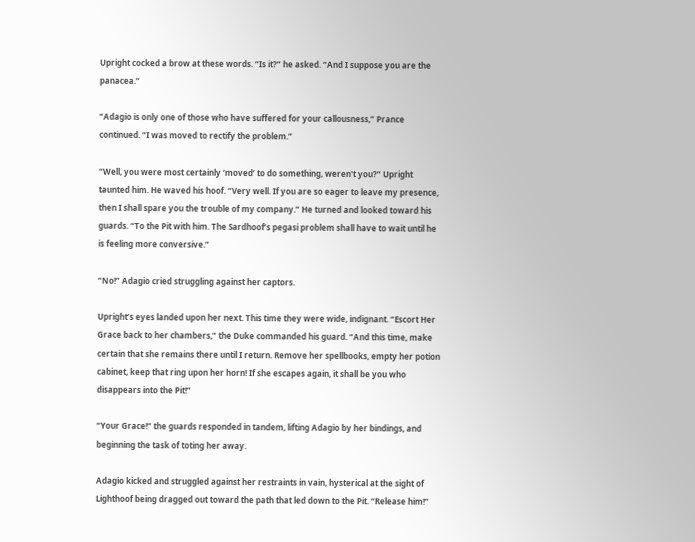Upright cocked a brow at these words. “Is it?” he asked. “And I suppose you are the panacea.”

“Adagio is only one of those who have suffered for your callousness,” Prance continued. “I was moved to rectify the problem.”

“Well, you were most certainly ‘moved’ to do something, weren't you?” Upright taunted him. He waved his hoof. “Very well. If you are so eager to leave my presence, then I shall spare you the trouble of my company.” He turned and looked toward his guards. “To the Pit with him. The Sardhoof’s pegasi problem shall have to wait until he is feeling more conversive.”

“No!” Adagio cried struggling against her captors.

Upright’s eyes landed upon her next. This time they were wide, indignant. “Escort Her Grace back to her chambers,” the Duke commanded his guard. “And this time, make certain that she remains there until I return. Remove her spellbooks, empty her potion cabinet, keep that ring upon her horn! If she escapes again, it shall be you who disappears into the Pit!”

“Your Grace!” the guards responded in tandem, lifting Adagio by her bindings, and beginning the task of toting her away.

Adagio kicked and struggled against her restraints in vain, hysterical at the sight of Lighthoof being dragged out toward the path that led down to the Pit. “Release him!”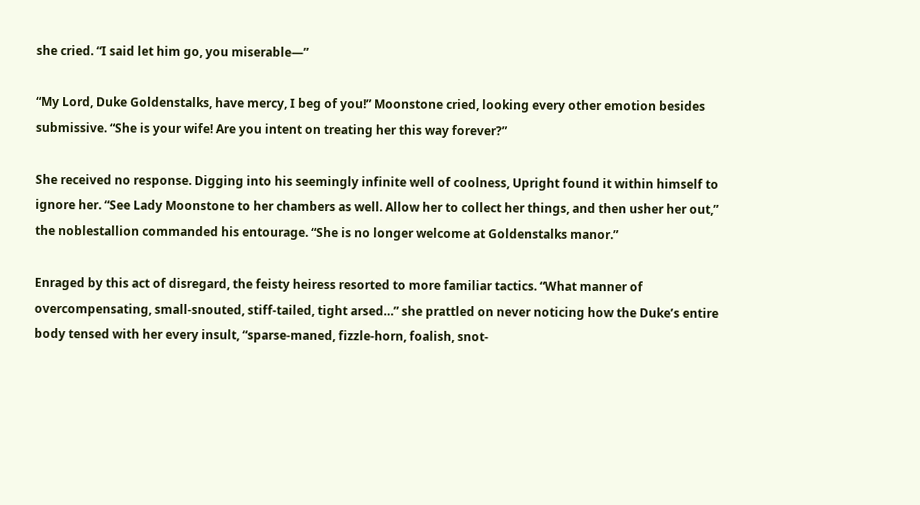she cried. “I said let him go, you miserable—”

“My Lord, Duke Goldenstalks, have mercy, I beg of you!” Moonstone cried, looking every other emotion besides submissive. “She is your wife! Are you intent on treating her this way forever?”

She received no response. Digging into his seemingly infinite well of coolness, Upright found it within himself to ignore her. “See Lady Moonstone to her chambers as well. Allow her to collect her things, and then usher her out,” the noblestallion commanded his entourage. “She is no longer welcome at Goldenstalks manor.”

Enraged by this act of disregard, the feisty heiress resorted to more familiar tactics. “What manner of overcompensating, small-snouted, stiff-tailed, tight arsed…” she prattled on never noticing how the Duke’s entire body tensed with her every insult, “sparse-maned, fizzle-horn, foalish, snot-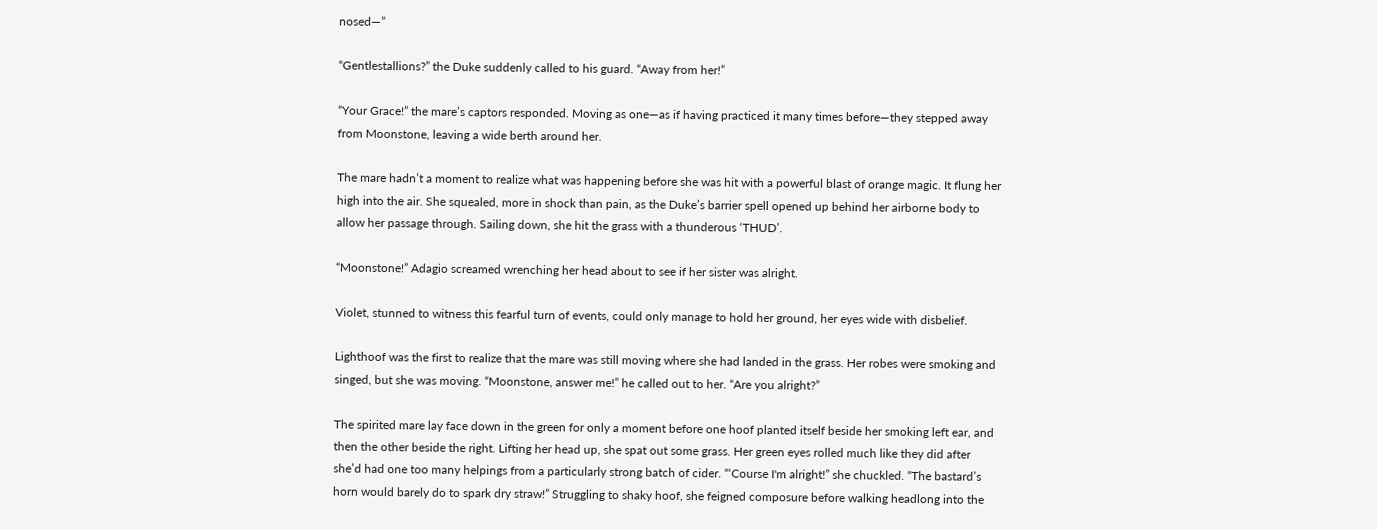nosed—”

“Gentlestallions?” the Duke suddenly called to his guard. “Away from her!”

“Your Grace!” the mare’s captors responded. Moving as one—as if having practiced it many times before—they stepped away from Moonstone, leaving a wide berth around her.

The mare hadn’t a moment to realize what was happening before she was hit with a powerful blast of orange magic. It flung her high into the air. She squealed, more in shock than pain, as the Duke’s barrier spell opened up behind her airborne body to allow her passage through. Sailing down, she hit the grass with a thunderous ‘THUD’.

“Moonstone!” Adagio screamed wrenching her head about to see if her sister was alright.

Violet, stunned to witness this fearful turn of events, could only manage to hold her ground, her eyes wide with disbelief.

Lighthoof was the first to realize that the mare was still moving where she had landed in the grass. Her robes were smoking and singed, but she was moving. “Moonstone, answer me!” he called out to her. “Are you alright?”

The spirited mare lay face down in the green for only a moment before one hoof planted itself beside her smoking left ear, and then the other beside the right. Lifting her head up, she spat out some grass. Her green eyes rolled much like they did after she’d had one too many helpings from a particularly strong batch of cider. “‘Course I'm alright!” she chuckled. “The bastard’s horn would barely do to spark dry straw!” Struggling to shaky hoof, she feigned composure before walking headlong into the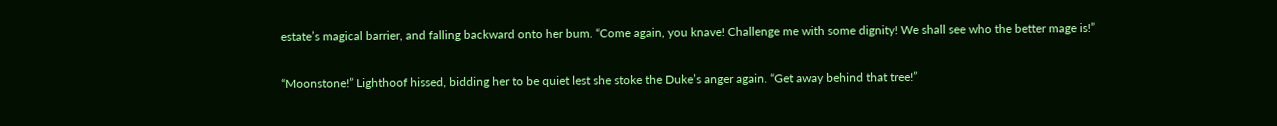estate’s magical barrier, and falling backward onto her bum. “Come again, you knave! Challenge me with some dignity! We shall see who the better mage is!”

“Moonstone!” Lighthoof hissed, bidding her to be quiet lest she stoke the Duke’s anger again. “Get away behind that tree!”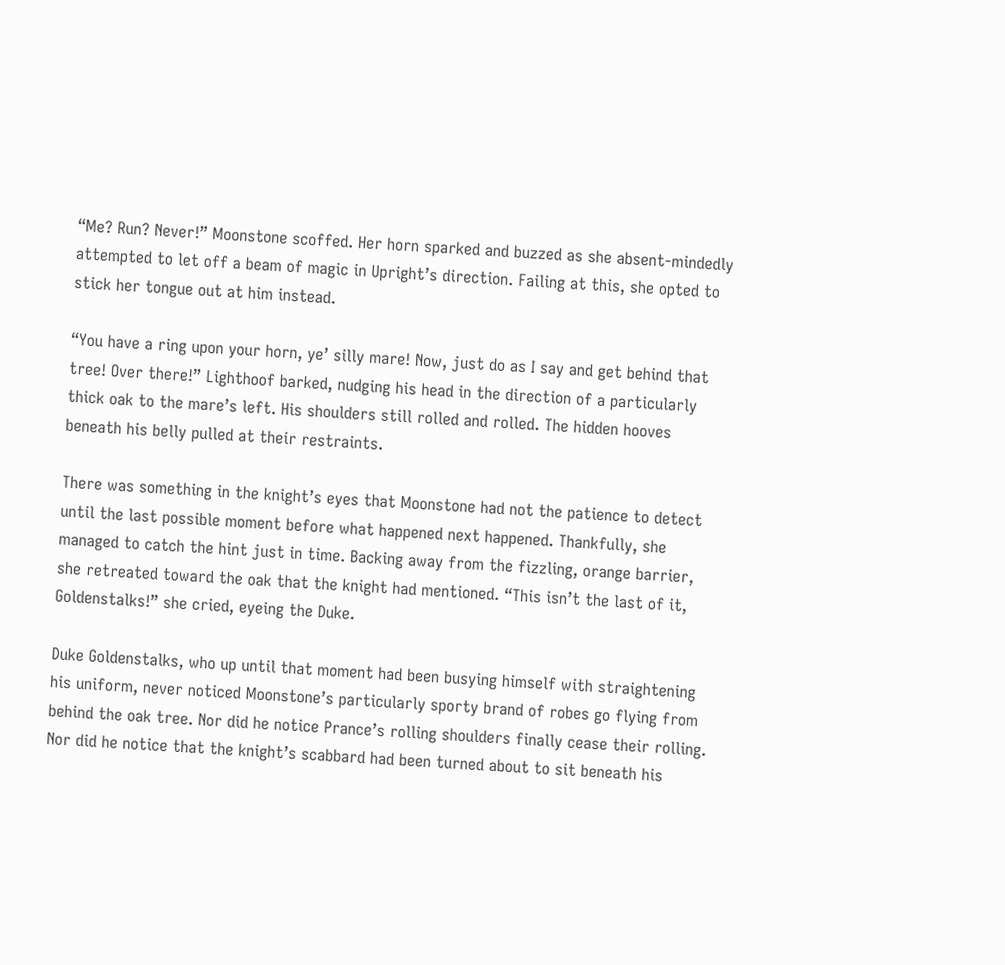“Me? Run? Never!” Moonstone scoffed. Her horn sparked and buzzed as she absent-mindedly attempted to let off a beam of magic in Upright’s direction. Failing at this, she opted to stick her tongue out at him instead.

“You have a ring upon your horn, ye’ silly mare! Now, just do as I say and get behind that tree! Over there!” Lighthoof barked, nudging his head in the direction of a particularly thick oak to the mare’s left. His shoulders still rolled and rolled. The hidden hooves beneath his belly pulled at their restraints.

There was something in the knight’s eyes that Moonstone had not the patience to detect until the last possible moment before what happened next happened. Thankfully, she managed to catch the hint just in time. Backing away from the fizzling, orange barrier, she retreated toward the oak that the knight had mentioned. “This isn’t the last of it, Goldenstalks!” she cried, eyeing the Duke.

Duke Goldenstalks, who up until that moment had been busying himself with straightening his uniform, never noticed Moonstone’s particularly sporty brand of robes go flying from behind the oak tree. Nor did he notice Prance’s rolling shoulders finally cease their rolling. Nor did he notice that the knight’s scabbard had been turned about to sit beneath his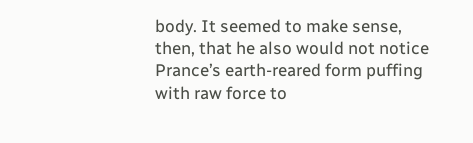body. It seemed to make sense, then, that he also would not notice Prance’s earth-reared form puffing with raw force to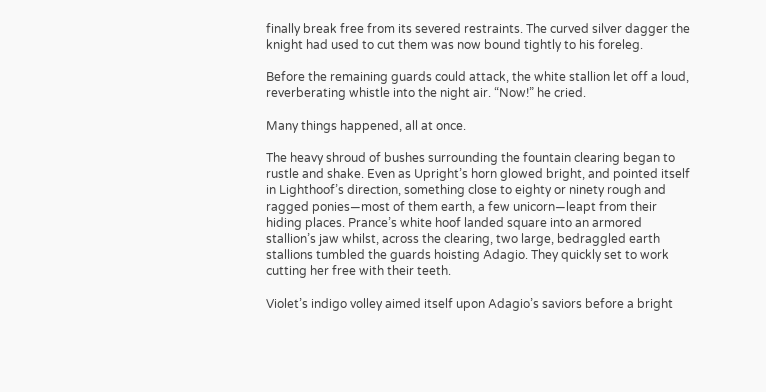finally break free from its severed restraints. The curved silver dagger the knight had used to cut them was now bound tightly to his foreleg.

Before the remaining guards could attack, the white stallion let off a loud, reverberating whistle into the night air. “Now!” he cried.

Many things happened, all at once.

The heavy shroud of bushes surrounding the fountain clearing began to rustle and shake. Even as Upright’s horn glowed bright, and pointed itself in Lighthoof’s direction, something close to eighty or ninety rough and ragged ponies—most of them earth, a few unicorn—leapt from their hiding places. Prance’s white hoof landed square into an armored stallion’s jaw whilst, across the clearing, two large, bedraggled earth stallions tumbled the guards hoisting Adagio. They quickly set to work cutting her free with their teeth.

Violet’s indigo volley aimed itself upon Adagio’s saviors before a bright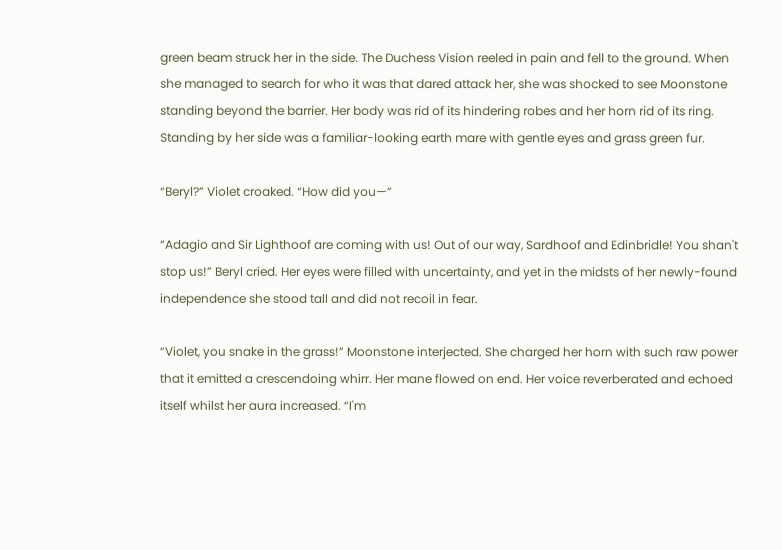green beam struck her in the side. The Duchess Vision reeled in pain and fell to the ground. When she managed to search for who it was that dared attack her, she was shocked to see Moonstone standing beyond the barrier. Her body was rid of its hindering robes and her horn rid of its ring. Standing by her side was a familiar-looking earth mare with gentle eyes and grass green fur.

“Beryl?” Violet croaked. “How did you—”

“Adagio and Sir Lighthoof are coming with us! Out of our way, Sardhoof and Edinbridle! You shan't stop us!” Beryl cried. Her eyes were filled with uncertainty, and yet in the midsts of her newly-found independence she stood tall and did not recoil in fear.

“Violet, you snake in the grass!” Moonstone interjected. She charged her horn with such raw power that it emitted a crescendoing whirr. Her mane flowed on end. Her voice reverberated and echoed itself whilst her aura increased. “I'm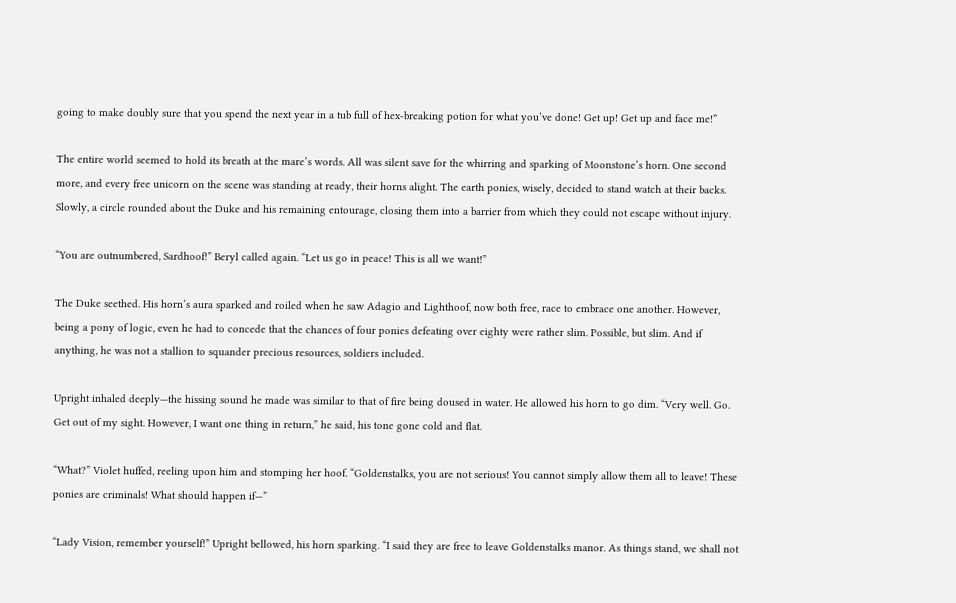going to make doubly sure that you spend the next year in a tub full of hex-breaking potion for what you’ve done! Get up! Get up and face me!”

The entire world seemed to hold its breath at the mare’s words. All was silent save for the whirring and sparking of Moonstone’s horn. One second more, and every free unicorn on the scene was standing at ready, their horns alight. The earth ponies, wisely, decided to stand watch at their backs. Slowly, a circle rounded about the Duke and his remaining entourage, closing them into a barrier from which they could not escape without injury.

“You are outnumbered, Sardhoof!” Beryl called again. “Let us go in peace! This is all we want!”

The Duke seethed. His horn’s aura sparked and roiled when he saw Adagio and Lighthoof, now both free, race to embrace one another. However, being a pony of logic, even he had to concede that the chances of four ponies defeating over eighty were rather slim. Possible, but slim. And if anything, he was not a stallion to squander precious resources, soldiers included.

Upright inhaled deeply—the hissing sound he made was similar to that of fire being doused in water. He allowed his horn to go dim. “Very well. Go. Get out of my sight. However, I want one thing in return,” he said, his tone gone cold and flat.

“What?” Violet huffed, reeling upon him and stomping her hoof. “Goldenstalks, you are not serious! You cannot simply allow them all to leave! These ponies are criminals! What should happen if—”

“Lady Vision, remember yourself!” Upright bellowed, his horn sparking. “I said they are free to leave Goldenstalks manor. As things stand, we shall not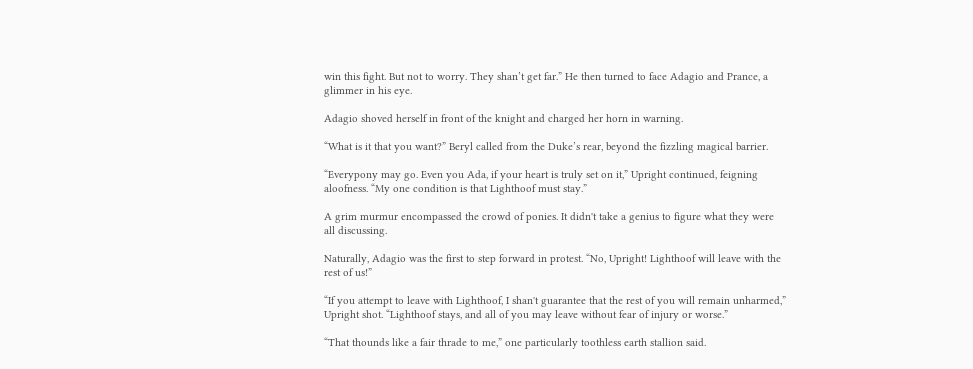win this fight. But not to worry. They shan’t get far.” He then turned to face Adagio and Prance, a glimmer in his eye.

Adagio shoved herself in front of the knight and charged her horn in warning.

“What is it that you want?” Beryl called from the Duke’s rear, beyond the fizzling magical barrier.

“Everypony may go. Even you Ada, if your heart is truly set on it,” Upright continued, feigning aloofness. “My one condition is that Lighthoof must stay.”

A grim murmur encompassed the crowd of ponies. It didn't take a genius to figure what they were all discussing.

Naturally, Adagio was the first to step forward in protest. “No, Upright! Lighthoof will leave with the rest of us!”

“If you attempt to leave with Lighthoof, I shan't guarantee that the rest of you will remain unharmed,” Upright shot. “Lighthoof stays, and all of you may leave without fear of injury or worse.”

“That thounds like a fair thrade to me,” one particularly toothless earth stallion said.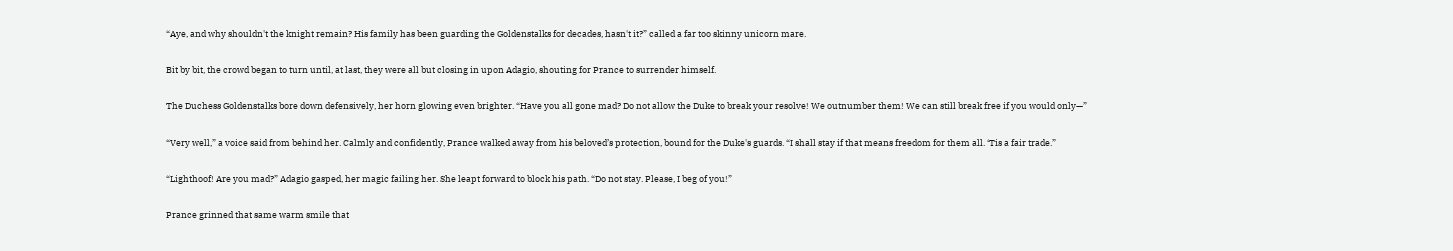“Aye, and why shouldn't the knight remain? His family has been guarding the Goldenstalks for decades, hasn't it?” called a far too skinny unicorn mare.

Bit by bit, the crowd began to turn until, at last, they were all but closing in upon Adagio, shouting for Prance to surrender himself.

The Duchess Goldenstalks bore down defensively, her horn glowing even brighter. “Have you all gone mad? Do not allow the Duke to break your resolve! We outnumber them! We can still break free if you would only—”

“Very well,” a voice said from behind her. Calmly and confidently, Prance walked away from his beloved’s protection, bound for the Duke's guards. “I shall stay if that means freedom for them all. ‘Tis a fair trade.”

“Lighthoof! Are you mad?” Adagio gasped, her magic failing her. She leapt forward to block his path. “Do not stay. Please, I beg of you!”

Prance grinned that same warm smile that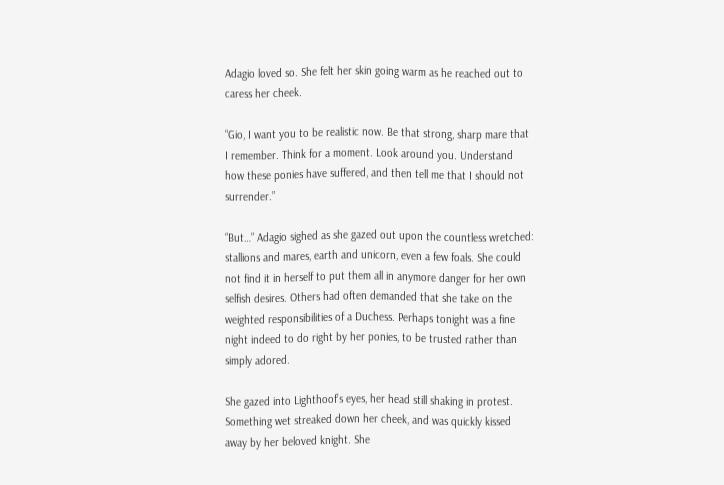Adagio loved so. She felt her skin going warm as he reached out to caress her cheek.

“Gio, I want you to be realistic now. Be that strong, sharp mare that I remember. Think for a moment. Look around you. Understand how these ponies have suffered, and then tell me that I should not surrender.”

“But…” Adagio sighed as she gazed out upon the countless wretched: stallions and mares, earth and unicorn, even a few foals. She could not find it in herself to put them all in anymore danger for her own selfish desires. Others had often demanded that she take on the weighted responsibilities of a Duchess. Perhaps tonight was a fine night indeed to do right by her ponies, to be trusted rather than simply adored.

She gazed into Lighthoof’s eyes, her head still shaking in protest. Something wet streaked down her cheek, and was quickly kissed away by her beloved knight. She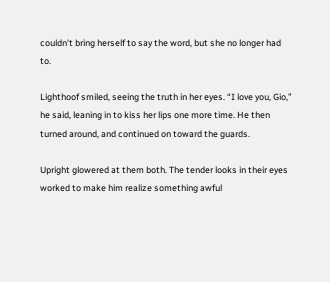couldn't bring herself to say the word, but she no longer had to.

Lighthoof smiled, seeing the truth in her eyes. “I love you, Gio,” he said, leaning in to kiss her lips one more time. He then turned around, and continued on toward the guards.

Upright glowered at them both. The tender looks in their eyes worked to make him realize something awful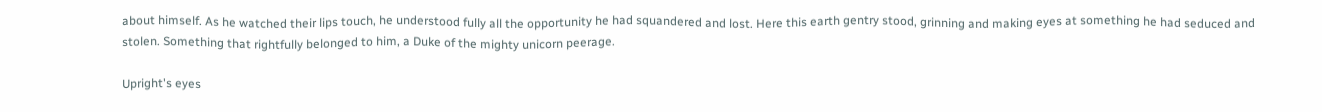about himself. As he watched their lips touch, he understood fully all the opportunity he had squandered and lost. Here this earth gentry stood, grinning and making eyes at something he had seduced and stolen. Something that rightfully belonged to him, a Duke of the mighty unicorn peerage.

Upright's eyes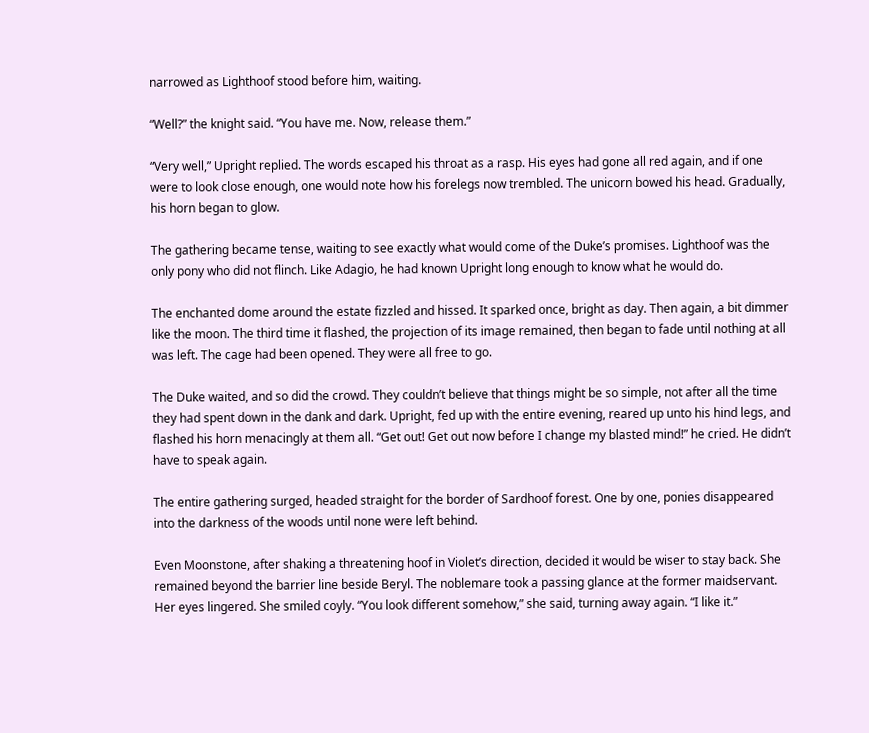narrowed as Lighthoof stood before him, waiting.

“Well?” the knight said. “You have me. Now, release them.”

“Very well,” Upright replied. The words escaped his throat as a rasp. His eyes had gone all red again, and if one were to look close enough, one would note how his forelegs now trembled. The unicorn bowed his head. Gradually, his horn began to glow.

The gathering became tense, waiting to see exactly what would come of the Duke’s promises. Lighthoof was the only pony who did not flinch. Like Adagio, he had known Upright long enough to know what he would do.

The enchanted dome around the estate fizzled and hissed. It sparked once, bright as day. Then again, a bit dimmer like the moon. The third time it flashed, the projection of its image remained, then began to fade until nothing at all was left. The cage had been opened. They were all free to go.

The Duke waited, and so did the crowd. They couldn’t believe that things might be so simple, not after all the time they had spent down in the dank and dark. Upright, fed up with the entire evening, reared up unto his hind legs, and flashed his horn menacingly at them all. “Get out! Get out now before I change my blasted mind!” he cried. He didn’t have to speak again.

The entire gathering surged, headed straight for the border of Sardhoof forest. One by one, ponies disappeared into the darkness of the woods until none were left behind.

Even Moonstone, after shaking a threatening hoof in Violet’s direction, decided it would be wiser to stay back. She remained beyond the barrier line beside Beryl. The noblemare took a passing glance at the former maidservant. Her eyes lingered. She smiled coyly. “You look different somehow,” she said, turning away again. “I like it.”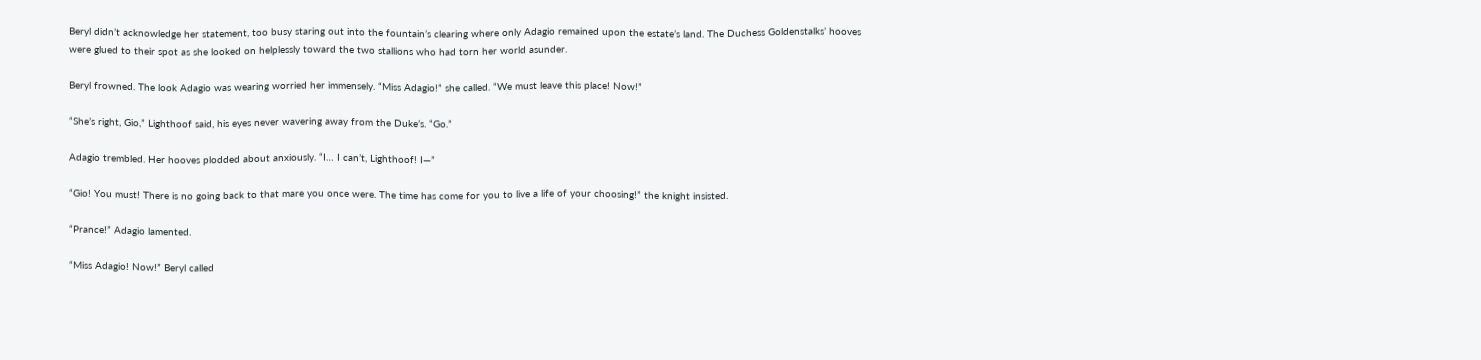Beryl didn’t acknowledge her statement, too busy staring out into the fountain’s clearing where only Adagio remained upon the estate’s land. The Duchess Goldenstalks’ hooves were glued to their spot as she looked on helplessly toward the two stallions who had torn her world asunder.

Beryl frowned. The look Adagio was wearing worried her immensely. “Miss Adagio!” she called. “We must leave this place! Now!”

“She’s right, Gio,” Lighthoof said, his eyes never wavering away from the Duke’s. “Go.”

Adagio trembled. Her hooves plodded about anxiously. “I… I can’t, Lighthoof! I—”

“Gio! You must! There is no going back to that mare you once were. The time has come for you to live a life of your choosing!” the knight insisted.

“Prance!” Adagio lamented.

“Miss Adagio! Now!” Beryl called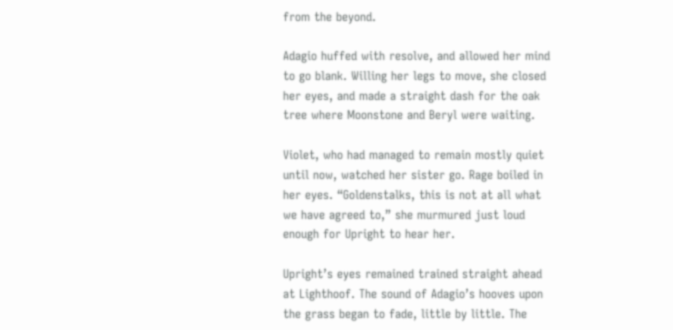from the beyond.

Adagio huffed with resolve, and allowed her mind to go blank. Willing her legs to move, she closed her eyes, and made a straight dash for the oak tree where Moonstone and Beryl were waiting.

Violet, who had managed to remain mostly quiet until now, watched her sister go. Rage boiled in her eyes. “Goldenstalks, this is not at all what we have agreed to,” she murmured just loud enough for Upright to hear her.

Upright’s eyes remained trained straight ahead at Lighthoof. The sound of Adagio’s hooves upon the grass began to fade, little by little. The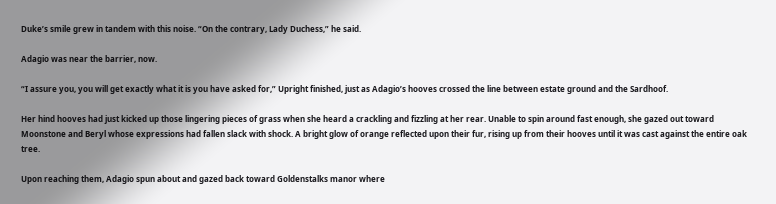Duke’s smile grew in tandem with this noise. “On the contrary, Lady Duchess,” he said.

Adagio was near the barrier, now.

“I assure you, you will get exactly what it is you have asked for,” Upright finished, just as Adagio’s hooves crossed the line between estate ground and the Sardhoof.

Her hind hooves had just kicked up those lingering pieces of grass when she heard a crackling and fizzling at her rear. Unable to spin around fast enough, she gazed out toward Moonstone and Beryl whose expressions had fallen slack with shock. A bright glow of orange reflected upon their fur, rising up from their hooves until it was cast against the entire oak tree.

Upon reaching them, Adagio spun about and gazed back toward Goldenstalks manor where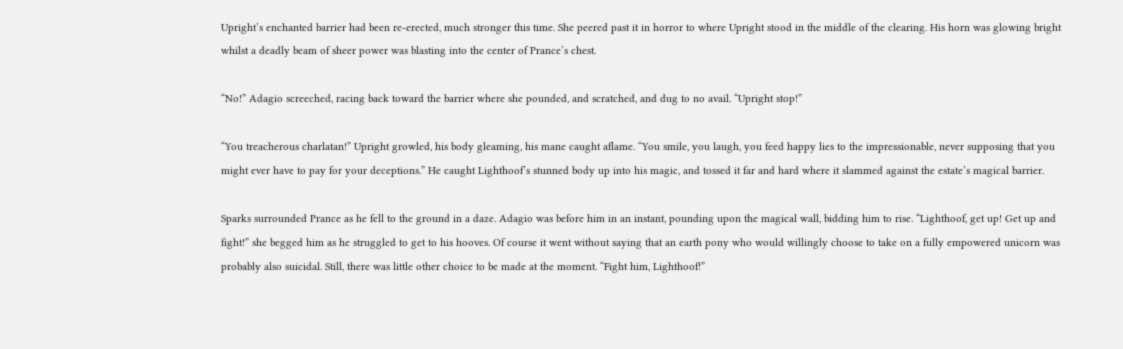Upright’s enchanted barrier had been re-erected, much stronger this time. She peered past it in horror to where Upright stood in the middle of the clearing. His horn was glowing bright whilst a deadly beam of sheer power was blasting into the center of Prance’s chest.

“No!” Adagio screeched, racing back toward the barrier where she pounded, and scratched, and dug to no avail. “Upright stop!”

“You treacherous charlatan!” Upright growled, his body gleaming, his mane caught aflame. “You smile, you laugh, you feed happy lies to the impressionable, never supposing that you might ever have to pay for your deceptions.” He caught Lighthoof’s stunned body up into his magic, and tossed it far and hard where it slammed against the estate’s magical barrier.

Sparks surrounded Prance as he fell to the ground in a daze. Adagio was before him in an instant, pounding upon the magical wall, bidding him to rise. “Lighthoof, get up! Get up and fight!” she begged him as he struggled to get to his hooves. Of course it went without saying that an earth pony who would willingly choose to take on a fully empowered unicorn was probably also suicidal. Still, there was little other choice to be made at the moment. “Fight him, Lighthoof!”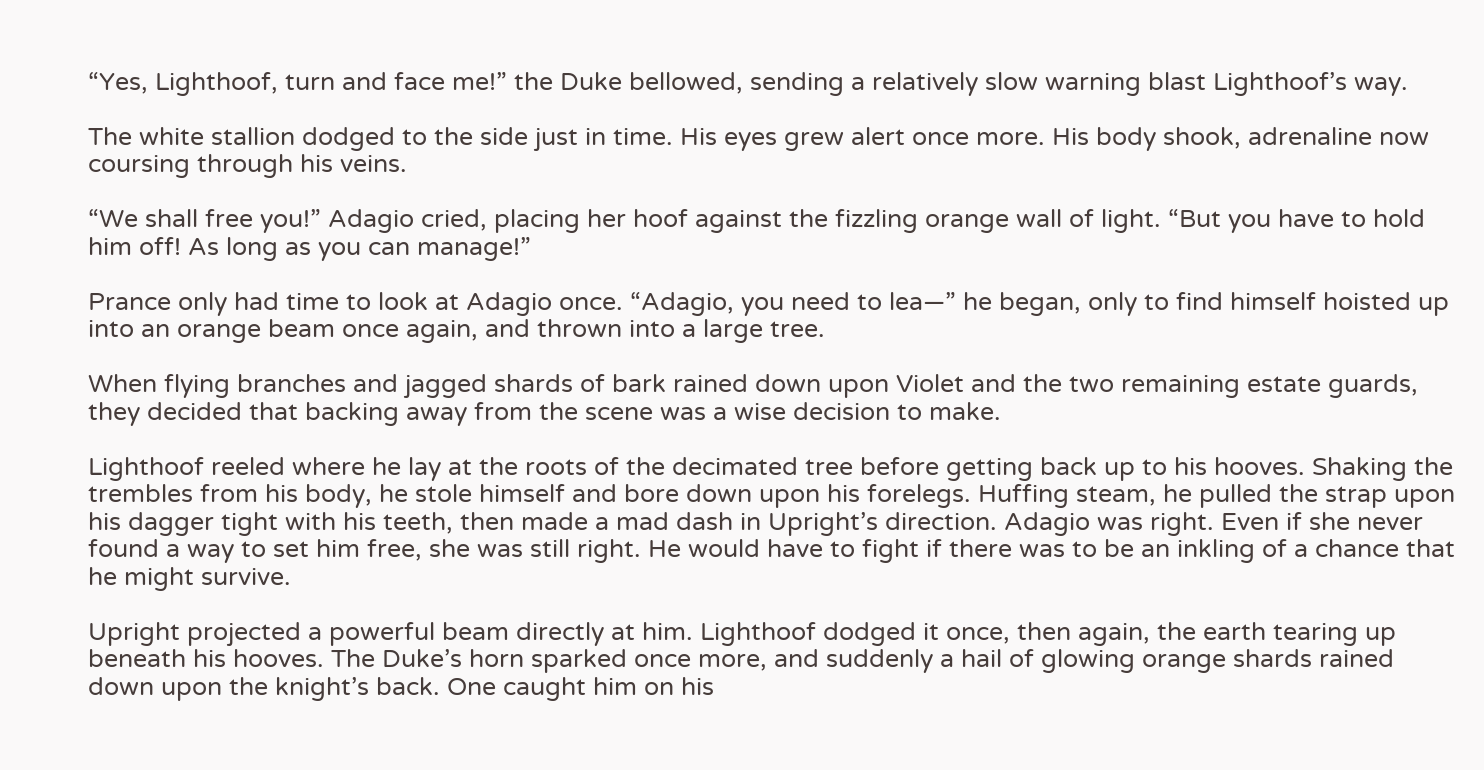“Yes, Lighthoof, turn and face me!” the Duke bellowed, sending a relatively slow warning blast Lighthoof’s way.

The white stallion dodged to the side just in time. His eyes grew alert once more. His body shook, adrenaline now coursing through his veins.

“We shall free you!” Adagio cried, placing her hoof against the fizzling orange wall of light. “But you have to hold him off! As long as you can manage!”

Prance only had time to look at Adagio once. “Adagio, you need to lea—” he began, only to find himself hoisted up into an orange beam once again, and thrown into a large tree.

When flying branches and jagged shards of bark rained down upon Violet and the two remaining estate guards, they decided that backing away from the scene was a wise decision to make.

Lighthoof reeled where he lay at the roots of the decimated tree before getting back up to his hooves. Shaking the trembles from his body, he stole himself and bore down upon his forelegs. Huffing steam, he pulled the strap upon his dagger tight with his teeth, then made a mad dash in Upright’s direction. Adagio was right. Even if she never found a way to set him free, she was still right. He would have to fight if there was to be an inkling of a chance that he might survive.

Upright projected a powerful beam directly at him. Lighthoof dodged it once, then again, the earth tearing up beneath his hooves. The Duke’s horn sparked once more, and suddenly a hail of glowing orange shards rained down upon the knight’s back. One caught him on his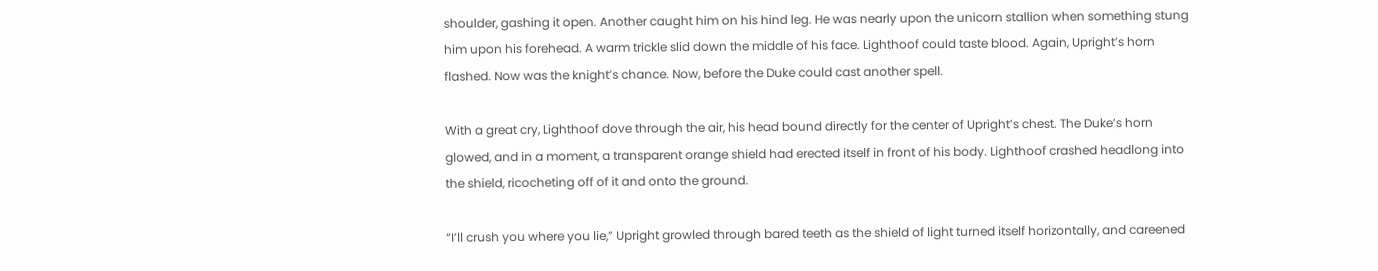shoulder, gashing it open. Another caught him on his hind leg. He was nearly upon the unicorn stallion when something stung him upon his forehead. A warm trickle slid down the middle of his face. Lighthoof could taste blood. Again, Upright’s horn flashed. Now was the knight’s chance. Now, before the Duke could cast another spell.

With a great cry, Lighthoof dove through the air, his head bound directly for the center of Upright’s chest. The Duke’s horn glowed, and in a moment, a transparent orange shield had erected itself in front of his body. Lighthoof crashed headlong into the shield, ricocheting off of it and onto the ground.

“I’ll crush you where you lie,” Upright growled through bared teeth as the shield of light turned itself horizontally, and careened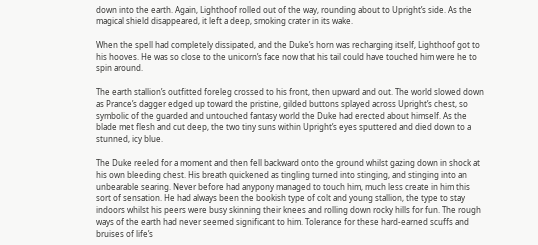down into the earth. Again, Lighthoof rolled out of the way, rounding about to Upright’s side. As the magical shield disappeared, it left a deep, smoking crater in its wake.

When the spell had completely dissipated, and the Duke’s horn was recharging itself, Lighthoof got to his hooves. He was so close to the unicorn’s face now that his tail could have touched him were he to spin around.

The earth stallion’s outfitted foreleg crossed to his front, then upward and out. The world slowed down as Prance’s dagger edged up toward the pristine, gilded buttons splayed across Upright’s chest, so symbolic of the guarded and untouched fantasy world the Duke had erected about himself. As the blade met flesh and cut deep, the two tiny suns within Upright’s eyes sputtered and died down to a stunned, icy blue.

The Duke reeled for a moment and then fell backward onto the ground whilst gazing down in shock at his own bleeding chest. His breath quickened as tingling turned into stinging, and stinging into an unbearable searing. Never before had anypony managed to touch him, much less create in him this sort of sensation. He had always been the bookish type of colt and young stallion, the type to stay indoors whilst his peers were busy skinning their knees and rolling down rocky hills for fun. The rough ways of the earth had never seemed significant to him. Tolerance for these hard-earned scuffs and bruises of life’s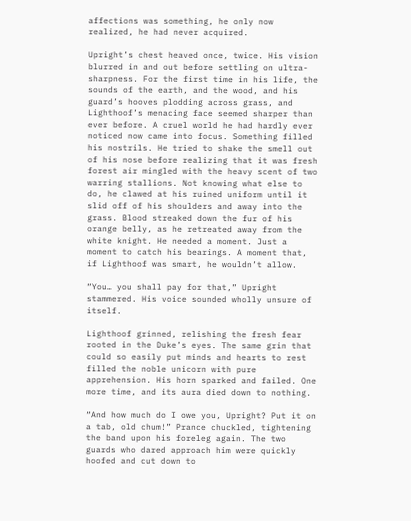affections was something, he only now realized, he had never acquired.

Upright’s chest heaved once, twice. His vision blurred in and out before settling on ultra-sharpness. For the first time in his life, the sounds of the earth, and the wood, and his guard’s hooves plodding across grass, and Lighthoof’s menacing face seemed sharper than ever before. A cruel world he had hardly ever noticed now came into focus. Something filled his nostrils. He tried to shake the smell out of his nose before realizing that it was fresh forest air mingled with the heavy scent of two warring stallions. Not knowing what else to do, he clawed at his ruined uniform until it slid off of his shoulders and away into the grass. Blood streaked down the fur of his orange belly, as he retreated away from the white knight. He needed a moment. Just a moment to catch his bearings. A moment that, if Lighthoof was smart, he wouldn’t allow.

“You… you shall pay for that,” Upright stammered. His voice sounded wholly unsure of itself.

Lighthoof grinned, relishing the fresh fear rooted in the Duke’s eyes. The same grin that could so easily put minds and hearts to rest filled the noble unicorn with pure apprehension. His horn sparked and failed. One more time, and its aura died down to nothing.

“And how much do I owe you, Upright? Put it on a tab, old chum!” Prance chuckled, tightening the band upon his foreleg again. The two guards who dared approach him were quickly hoofed and cut down to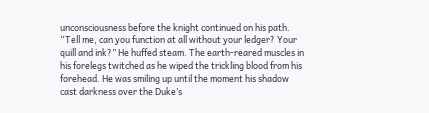unconsciousness before the knight continued on his path. “Tell me, can you function at all without your ledger? Your quill and ink?” He huffed steam. The earth-reared muscles in his forelegs twitched as he wiped the trickling blood from his forehead. He was smiling up until the moment his shadow cast darkness over the Duke’s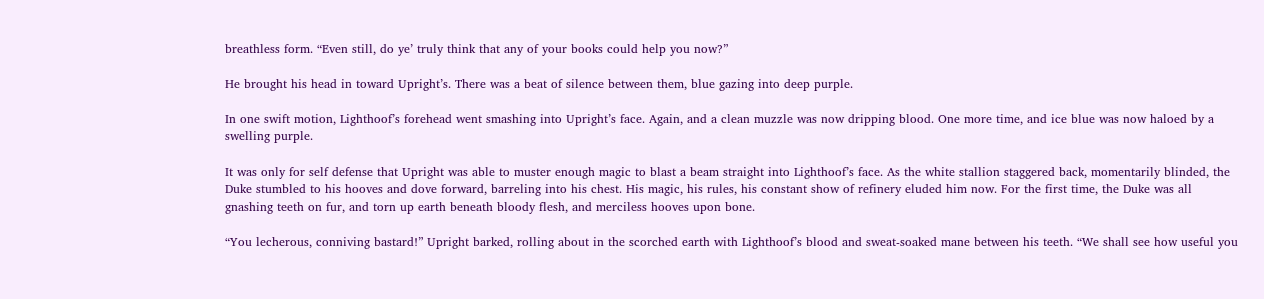breathless form. “Even still, do ye’ truly think that any of your books could help you now?”

He brought his head in toward Upright’s. There was a beat of silence between them, blue gazing into deep purple.

In one swift motion, Lighthoof’s forehead went smashing into Upright’s face. Again, and a clean muzzle was now dripping blood. One more time, and ice blue was now haloed by a swelling purple.

It was only for self defense that Upright was able to muster enough magic to blast a beam straight into Lighthoof’s face. As the white stallion staggered back, momentarily blinded, the Duke stumbled to his hooves and dove forward, barreling into his chest. His magic, his rules, his constant show of refinery eluded him now. For the first time, the Duke was all gnashing teeth on fur, and torn up earth beneath bloody flesh, and merciless hooves upon bone.

“You lecherous, conniving bastard!” Upright barked, rolling about in the scorched earth with Lighthoof’s blood and sweat-soaked mane between his teeth. “We shall see how useful you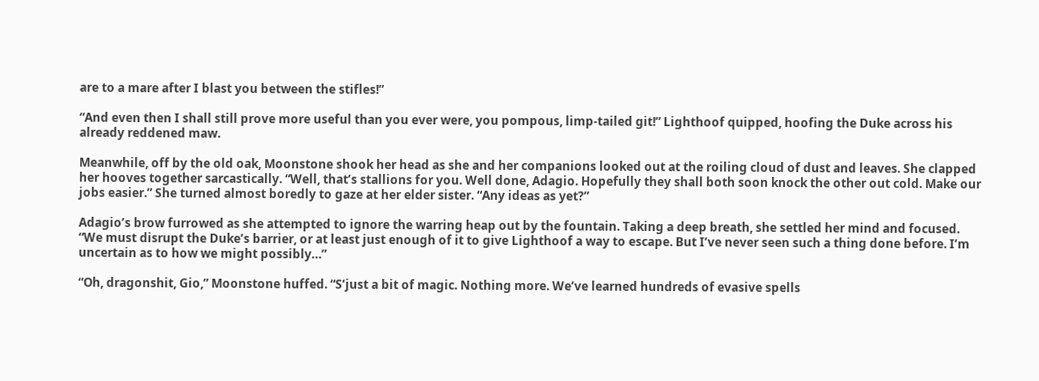are to a mare after I blast you between the stifles!”

“And even then I shall still prove more useful than you ever were, you pompous, limp-tailed git!” Lighthoof quipped, hoofing the Duke across his already reddened maw.

Meanwhile, off by the old oak, Moonstone shook her head as she and her companions looked out at the roiling cloud of dust and leaves. She clapped her hooves together sarcastically. “Well, that’s stallions for you. Well done, Adagio. Hopefully they shall both soon knock the other out cold. Make our jobs easier.” She turned almost boredly to gaze at her elder sister. “Any ideas as yet?”

Adagio’s brow furrowed as she attempted to ignore the warring heap out by the fountain. Taking a deep breath, she settled her mind and focused. “We must disrupt the Duke’s barrier, or at least just enough of it to give Lighthoof a way to escape. But I’ve never seen such a thing done before. I’m uncertain as to how we might possibly…”

“Oh, dragonshit, Gio,” Moonstone huffed. “S’just a bit of magic. Nothing more. We’ve learned hundreds of evasive spells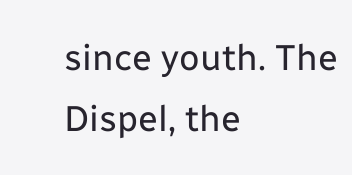since youth. The Dispel, the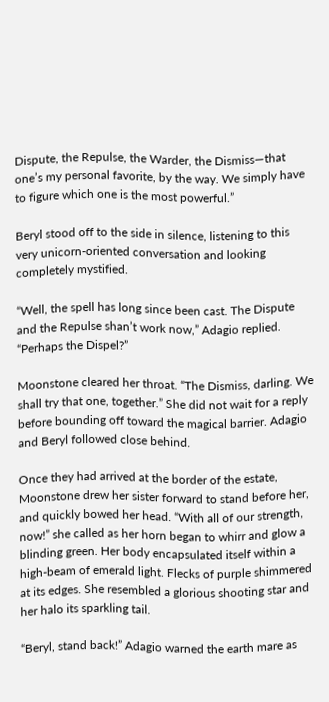Dispute, the Repulse, the Warder, the Dismiss—that one’s my personal favorite, by the way. We simply have to figure which one is the most powerful.”

Beryl stood off to the side in silence, listening to this very unicorn-oriented conversation and looking completely mystified.

“Well, the spell has long since been cast. The Dispute and the Repulse shan’t work now,” Adagio replied. “Perhaps the Dispel?”

Moonstone cleared her throat. “The Dismiss, darling. We shall try that one, together.” She did not wait for a reply before bounding off toward the magical barrier. Adagio and Beryl followed close behind.

Once they had arrived at the border of the estate, Moonstone drew her sister forward to stand before her, and quickly bowed her head. “With all of our strength, now!” she called as her horn began to whirr and glow a blinding green. Her body encapsulated itself within a high-beam of emerald light. Flecks of purple shimmered at its edges. She resembled a glorious shooting star and her halo its sparkling tail.

“Beryl, stand back!” Adagio warned the earth mare as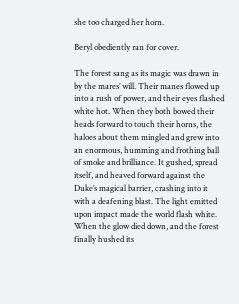she too charged her horn.

Beryl obediently ran for cover.

The forest sang as its magic was drawn in by the mares’ will. Their manes flowed up into a rush of power, and their eyes flashed white hot. When they both bowed their heads forward to touch their horns, the haloes about them mingled and grew into an enormous, humming and frothing ball of smoke and brilliance. It gushed, spread itself, and heaved forward against the Duke’s magical barrier, crashing into it with a deafening blast. The light emitted upon impact made the world flash white. When the glow died down, and the forest finally hushed its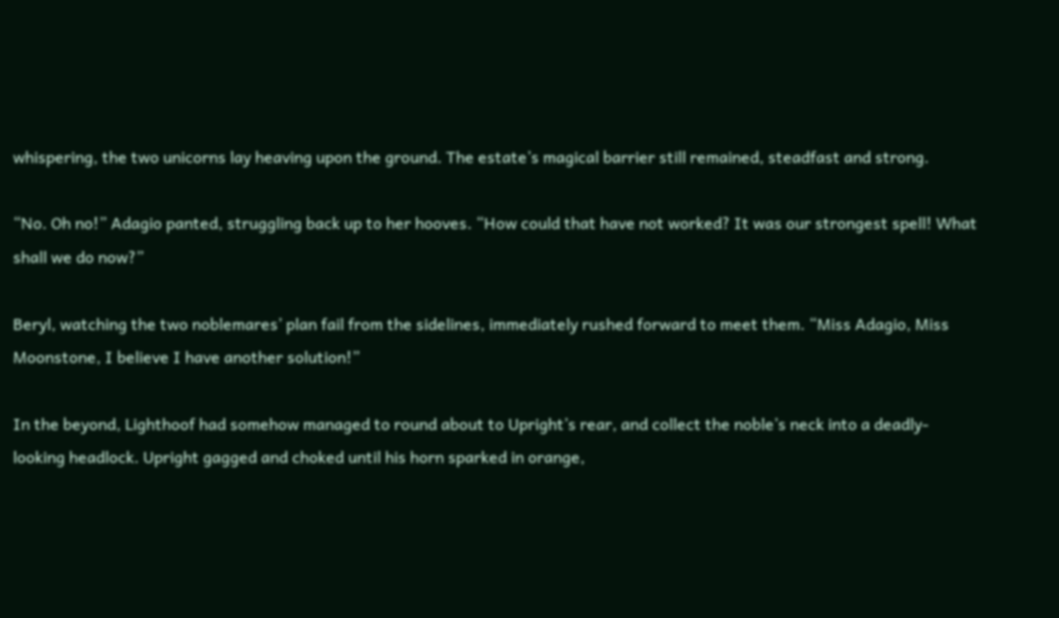whispering, the two unicorns lay heaving upon the ground. The estate’s magical barrier still remained, steadfast and strong.

“No. Oh no!” Adagio panted, struggling back up to her hooves. “How could that have not worked? It was our strongest spell! What shall we do now?”

Beryl, watching the two noblemares’ plan fail from the sidelines, immediately rushed forward to meet them. “Miss Adagio, Miss Moonstone, I believe I have another solution!”

In the beyond, Lighthoof had somehow managed to round about to Upright’s rear, and collect the noble’s neck into a deadly-looking headlock. Upright gagged and choked until his horn sparked in orange,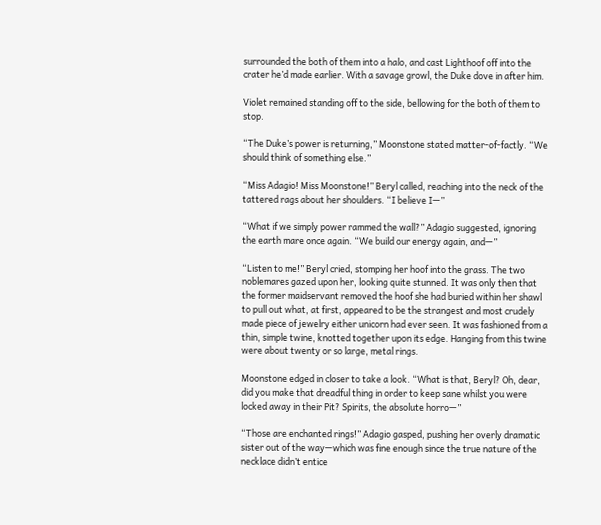surrounded the both of them into a halo, and cast Lighthoof off into the crater he’d made earlier. With a savage growl, the Duke dove in after him.

Violet remained standing off to the side, bellowing for the both of them to stop.

“The Duke’s power is returning,” Moonstone stated matter-of-factly. “We should think of something else.”

“Miss Adagio! Miss Moonstone!” Beryl called, reaching into the neck of the tattered rags about her shoulders. “I believe I—”

“What if we simply power rammed the wall?” Adagio suggested, ignoring the earth mare once again. “We build our energy again, and—”

“Listen to me!” Beryl cried, stomping her hoof into the grass. The two noblemares gazed upon her, looking quite stunned. It was only then that the former maidservant removed the hoof she had buried within her shawl to pull out what, at first, appeared to be the strangest and most crudely made piece of jewelry either unicorn had ever seen. It was fashioned from a thin, simple twine, knotted together upon its edge. Hanging from this twine were about twenty or so large, metal rings.

Moonstone edged in closer to take a look. “What is that, Beryl? Oh, dear, did you make that dreadful thing in order to keep sane whilst you were locked away in their Pit? Spirits, the absolute horro—”

“Those are enchanted rings!” Adagio gasped, pushing her overly dramatic sister out of the way—which was fine enough since the true nature of the necklace didn’t entice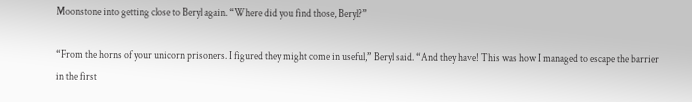Moonstone into getting close to Beryl again. “Where did you find those, Beryl?”

“From the horns of your unicorn prisoners. I figured they might come in useful,” Beryl said. “And they have! This was how I managed to escape the barrier in the first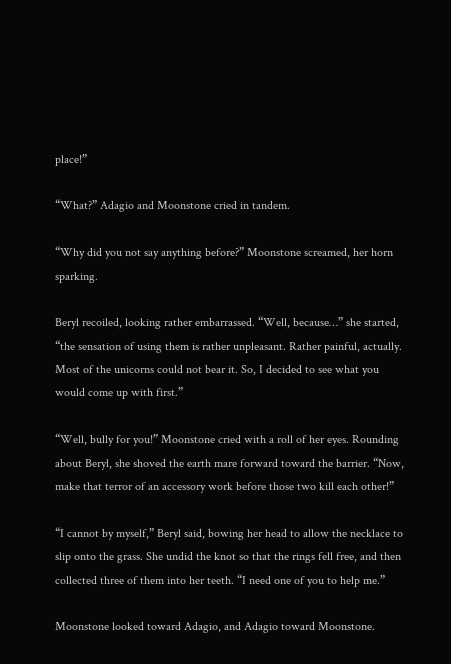place!”

“What?” Adagio and Moonstone cried in tandem.

“Why did you not say anything before?” Moonstone screamed, her horn sparking.

Beryl recoiled, looking rather embarrassed. “Well, because…” she started, “the sensation of using them is rather unpleasant. Rather painful, actually. Most of the unicorns could not bear it. So, I decided to see what you would come up with first.”

“Well, bully for you!” Moonstone cried with a roll of her eyes. Rounding about Beryl, she shoved the earth mare forward toward the barrier. “Now, make that terror of an accessory work before those two kill each other!”

“I cannot by myself,” Beryl said, bowing her head to allow the necklace to slip onto the grass. She undid the knot so that the rings fell free, and then collected three of them into her teeth. “I need one of you to help me.”

Moonstone looked toward Adagio, and Adagio toward Moonstone.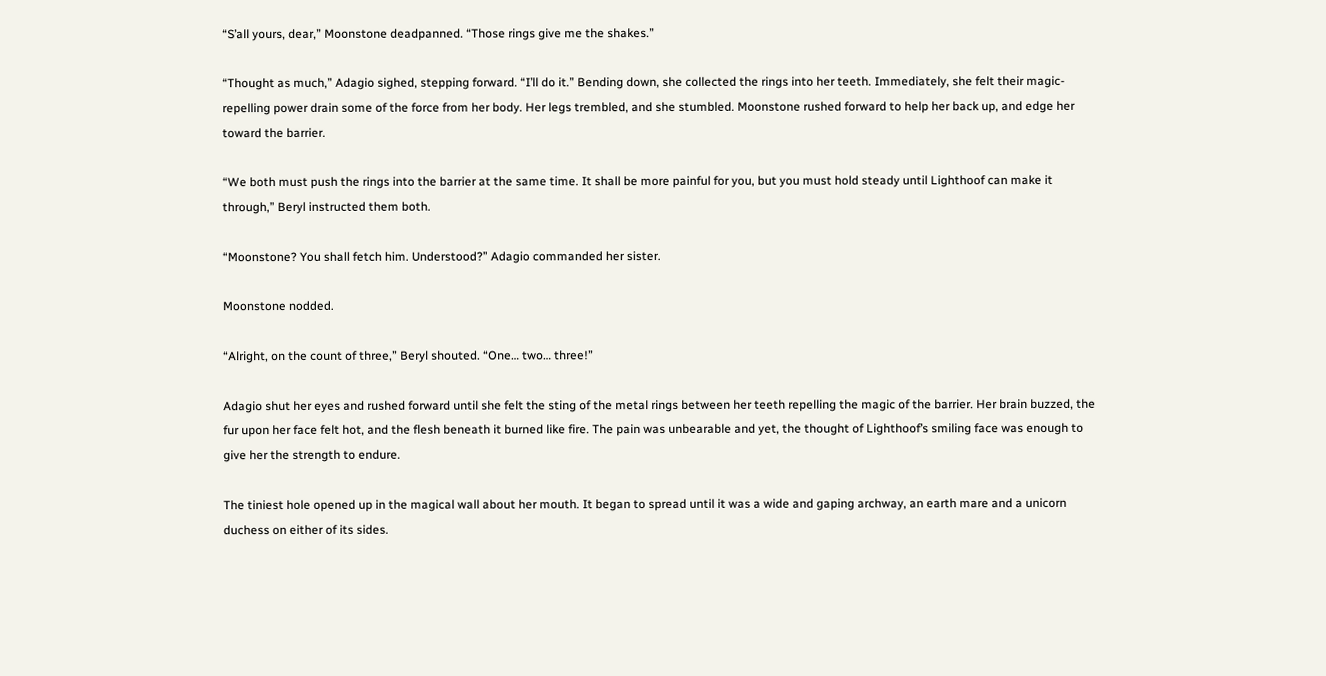“S’all yours, dear,” Moonstone deadpanned. “Those rings give me the shakes.”

“Thought as much,” Adagio sighed, stepping forward. “I’ll do it.” Bending down, she collected the rings into her teeth. Immediately, she felt their magic-repelling power drain some of the force from her body. Her legs trembled, and she stumbled. Moonstone rushed forward to help her back up, and edge her toward the barrier.

“We both must push the rings into the barrier at the same time. It shall be more painful for you, but you must hold steady until Lighthoof can make it through,” Beryl instructed them both.

“Moonstone? You shall fetch him. Understood?” Adagio commanded her sister.

Moonstone nodded.

“Alright, on the count of three,” Beryl shouted. “One… two… three!”

Adagio shut her eyes and rushed forward until she felt the sting of the metal rings between her teeth repelling the magic of the barrier. Her brain buzzed, the fur upon her face felt hot, and the flesh beneath it burned like fire. The pain was unbearable and yet, the thought of Lighthoof’s smiling face was enough to give her the strength to endure.

The tiniest hole opened up in the magical wall about her mouth. It began to spread until it was a wide and gaping archway, an earth mare and a unicorn duchess on either of its sides.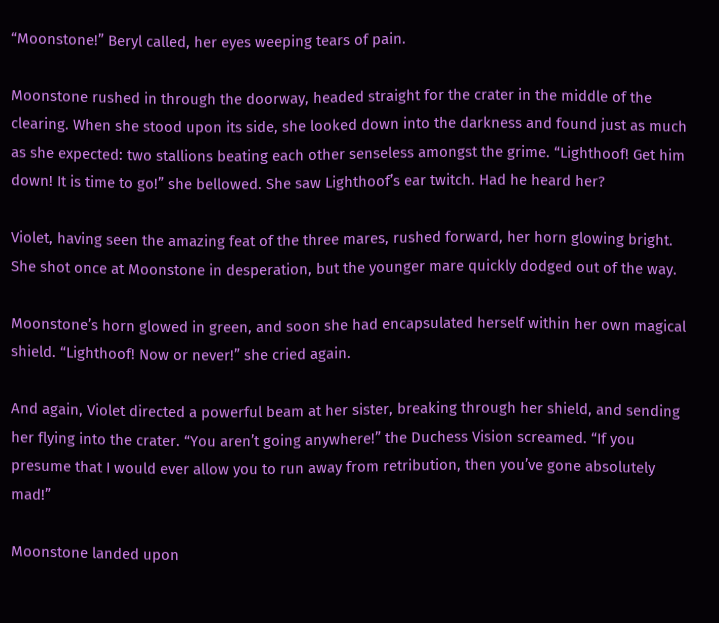“Moonstone!” Beryl called, her eyes weeping tears of pain.

Moonstone rushed in through the doorway, headed straight for the crater in the middle of the clearing. When she stood upon its side, she looked down into the darkness and found just as much as she expected: two stallions beating each other senseless amongst the grime. “Lighthoof! Get him down! It is time to go!” she bellowed. She saw Lighthoof’s ear twitch. Had he heard her?

Violet, having seen the amazing feat of the three mares, rushed forward, her horn glowing bright. She shot once at Moonstone in desperation, but the younger mare quickly dodged out of the way.

Moonstone’s horn glowed in green, and soon she had encapsulated herself within her own magical shield. “Lighthoof! Now or never!” she cried again.

And again, Violet directed a powerful beam at her sister, breaking through her shield, and sending her flying into the crater. “You aren’t going anywhere!” the Duchess Vision screamed. “If you presume that I would ever allow you to run away from retribution, then you’ve gone absolutely mad!”

Moonstone landed upon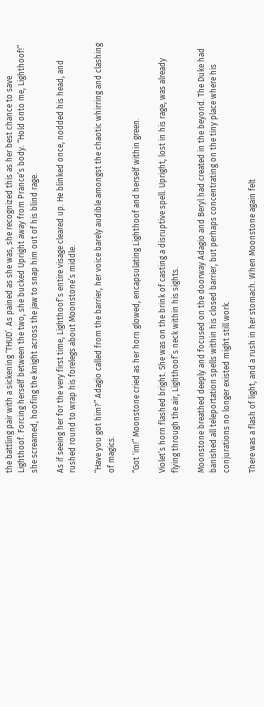the battling pair with a sickening ‘THUD’. As pained as she was, she recognized this as her best chance to save Lighthoof. Forcing herself between the two, she bucked Upright away from Prance’s body. “Hold onto me, Lighthoof!” she screamed, hoofing the knight across the jaw to snap him out of his blind rage.

As if seeing her for the very first time, Lighthoof’s entire visage cleared up. He blinked once, nodded his head, and rushed round to wrap his forelegs about Moonstone’s middle.

“Have you got him?” Adagio called from the barrier, her voice barely audible amongst the chaotic whirring and clashing of magics.

“Got ‘im!” Moonstone cried as her horn glowed, encapsulating Lighthoof and herself within green.

Violet’s horn flashed bright. She was on the brink of casting a disruptive spell. Upright, lost in his rage, was already flying through the air, Lighthoof’s neck within his sights.

Moonstone breathed deeply and focused on the doorway Adagio and Beryl had created in the beyond. The Duke had banished all teleportation spells within his closed barrier, but perhaps concentrating on the tiny place where his conjurations no longer existed might still work.

There was a flash of light, and a rush in her stomach. When Moonstone again felt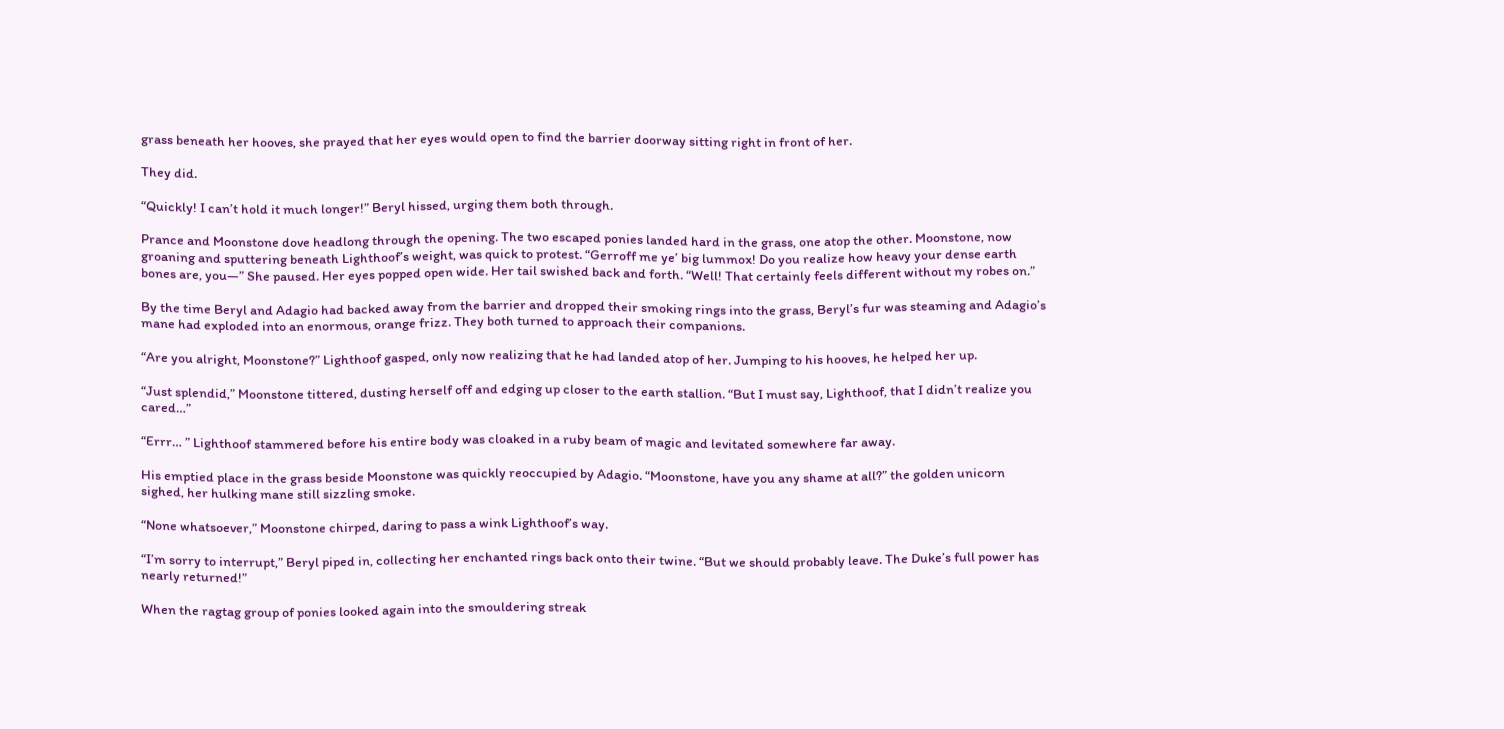grass beneath her hooves, she prayed that her eyes would open to find the barrier doorway sitting right in front of her.

They did.

“Quickly! I can’t hold it much longer!” Beryl hissed, urging them both through.

Prance and Moonstone dove headlong through the opening. The two escaped ponies landed hard in the grass, one atop the other. Moonstone, now groaning and sputtering beneath Lighthoof’s weight, was quick to protest. “Gerroff me ye’ big lummox! Do you realize how heavy your dense earth bones are, you—” She paused. Her eyes popped open wide. Her tail swished back and forth. “Well! That certainly feels different without my robes on.”

By the time Beryl and Adagio had backed away from the barrier and dropped their smoking rings into the grass, Beryl’s fur was steaming and Adagio’s mane had exploded into an enormous, orange frizz. They both turned to approach their companions.

“Are you alright, Moonstone?” Lighthoof gasped, only now realizing that he had landed atop of her. Jumping to his hooves, he helped her up.

“Just splendid,” Moonstone tittered, dusting herself off and edging up closer to the earth stallion. “But I must say, Lighthoof, that I didn’t realize you cared…”

“Errr… ” Lighthoof stammered before his entire body was cloaked in a ruby beam of magic and levitated somewhere far away.

His emptied place in the grass beside Moonstone was quickly reoccupied by Adagio. “Moonstone, have you any shame at all?” the golden unicorn sighed, her hulking mane still sizzling smoke.

“None whatsoever,” Moonstone chirped, daring to pass a wink Lighthoof’s way.

“I’m sorry to interrupt,” Beryl piped in, collecting her enchanted rings back onto their twine. “But we should probably leave. The Duke’s full power has nearly returned!”

When the ragtag group of ponies looked again into the smouldering streak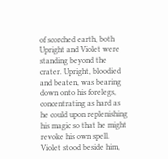of scorched earth, both Upright and Violet were standing beyond the crater. Upright, bloodied and beaten, was bearing down onto his forelegs, concentrating as hard as he could upon replenishing his magic so that he might revoke his own spell. Violet stood beside him,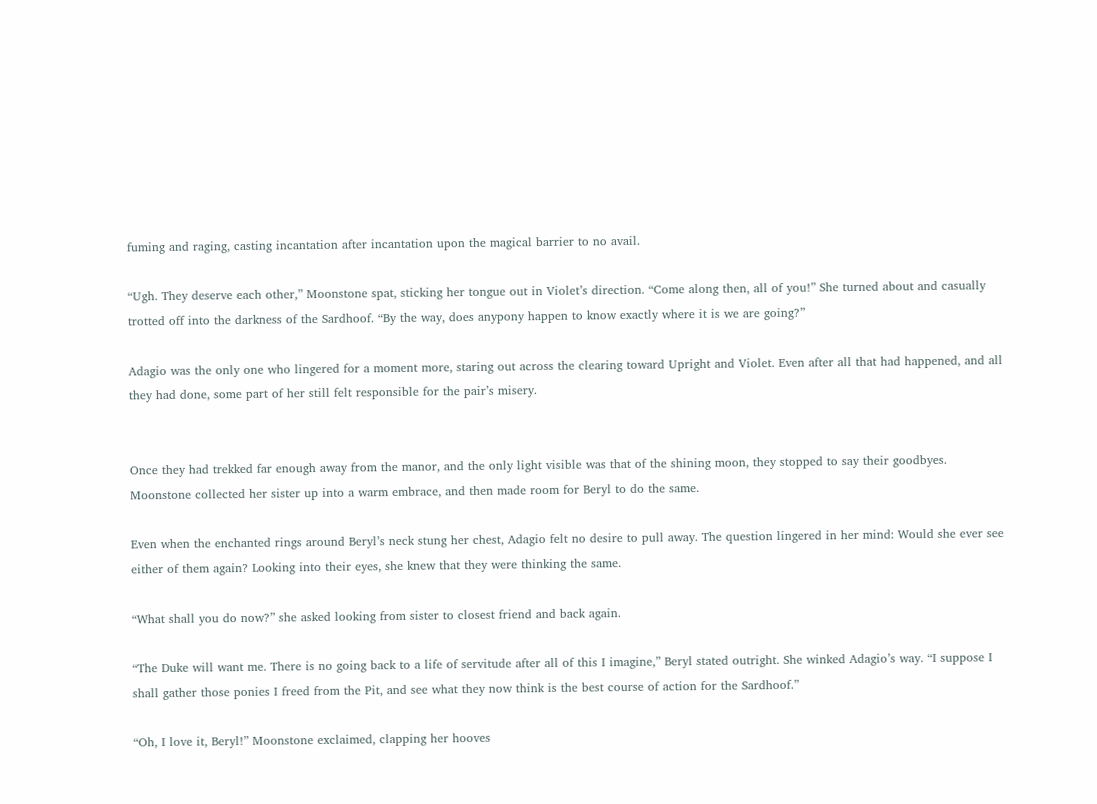fuming and raging, casting incantation after incantation upon the magical barrier to no avail.

“Ugh. They deserve each other,” Moonstone spat, sticking her tongue out in Violet’s direction. “Come along then, all of you!” She turned about and casually trotted off into the darkness of the Sardhoof. “By the way, does anypony happen to know exactly where it is we are going?”

Adagio was the only one who lingered for a moment more, staring out across the clearing toward Upright and Violet. Even after all that had happened, and all they had done, some part of her still felt responsible for the pair’s misery.


Once they had trekked far enough away from the manor, and the only light visible was that of the shining moon, they stopped to say their goodbyes. Moonstone collected her sister up into a warm embrace, and then made room for Beryl to do the same.

Even when the enchanted rings around Beryl’s neck stung her chest, Adagio felt no desire to pull away. The question lingered in her mind: Would she ever see either of them again? Looking into their eyes, she knew that they were thinking the same.

“What shall you do now?” she asked looking from sister to closest friend and back again.

“The Duke will want me. There is no going back to a life of servitude after all of this I imagine,” Beryl stated outright. She winked Adagio’s way. “I suppose I shall gather those ponies I freed from the Pit, and see what they now think is the best course of action for the Sardhoof.”

“Oh, I love it, Beryl!” Moonstone exclaimed, clapping her hooves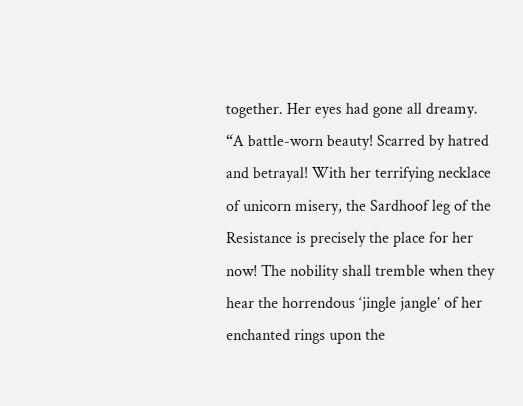together. Her eyes had gone all dreamy. “A battle-worn beauty! Scarred by hatred and betrayal! With her terrifying necklace of unicorn misery, the Sardhoof leg of the Resistance is precisely the place for her now! The nobility shall tremble when they hear the horrendous ‘jingle jangle’ of her enchanted rings upon the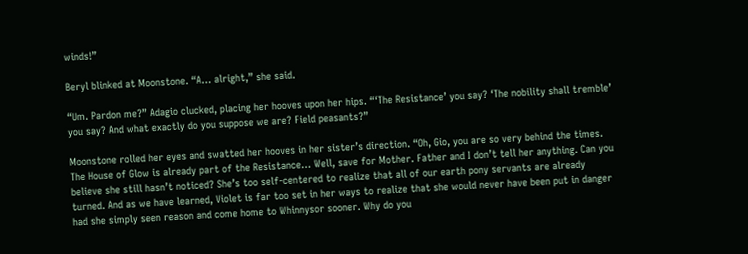winds!”

Beryl blinked at Moonstone. “A… alright,” she said.

“Um. Pardon me?” Adagio clucked, placing her hooves upon her hips. “‘The Resistance’ you say? ‘The nobility shall tremble’ you say? And what exactly do you suppose we are? Field peasants?”

Moonstone rolled her eyes and swatted her hooves in her sister’s direction. “Oh, Gio, you are so very behind the times. The House of Glow is already part of the Resistance… Well, save for Mother. Father and I don’t tell her anything. Can you believe she still hasn’t noticed? She’s too self-centered to realize that all of our earth pony servants are already turned. And as we have learned, Violet is far too set in her ways to realize that she would never have been put in danger had she simply seen reason and come home to Whinnysor sooner. Why do you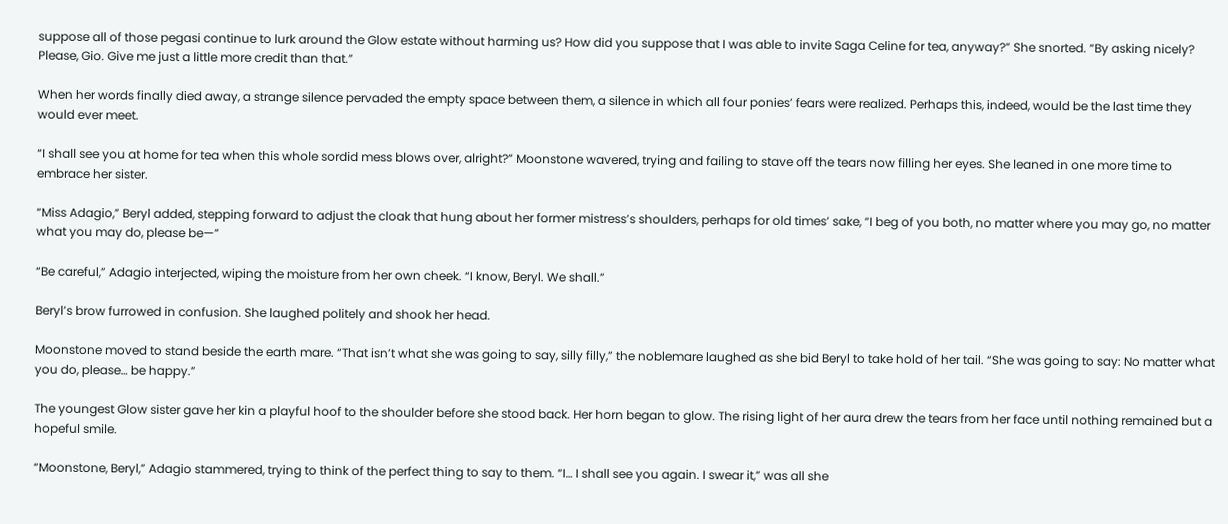suppose all of those pegasi continue to lurk around the Glow estate without harming us? How did you suppose that I was able to invite Saga Celine for tea, anyway?” She snorted. “By asking nicely? Please, Gio. Give me just a little more credit than that.”

When her words finally died away, a strange silence pervaded the empty space between them, a silence in which all four ponies’ fears were realized. Perhaps this, indeed, would be the last time they would ever meet.

“I shall see you at home for tea when this whole sordid mess blows over, alright?” Moonstone wavered, trying and failing to stave off the tears now filling her eyes. She leaned in one more time to embrace her sister.

“Miss Adagio,” Beryl added, stepping forward to adjust the cloak that hung about her former mistress’s shoulders, perhaps for old times’ sake, “I beg of you both, no matter where you may go, no matter what you may do, please be—”

“Be careful,” Adagio interjected, wiping the moisture from her own cheek. “I know, Beryl. We shall.”

Beryl’s brow furrowed in confusion. She laughed politely and shook her head.

Moonstone moved to stand beside the earth mare. “That isn’t what she was going to say, silly filly,” the noblemare laughed as she bid Beryl to take hold of her tail. “She was going to say: No matter what you do, please… be happy.”

The youngest Glow sister gave her kin a playful hoof to the shoulder before she stood back. Her horn began to glow. The rising light of her aura drew the tears from her face until nothing remained but a hopeful smile.

“Moonstone, Beryl,” Adagio stammered, trying to think of the perfect thing to say to them. “I… I shall see you again. I swear it,” was all she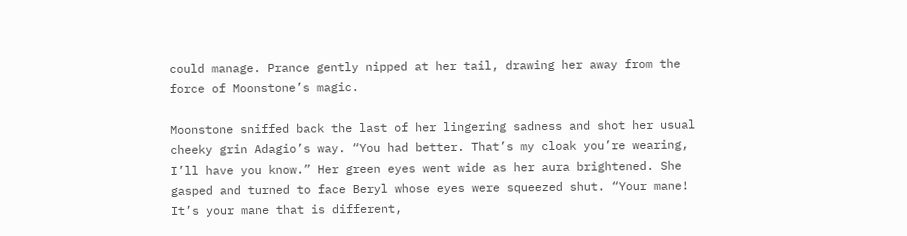could manage. Prance gently nipped at her tail, drawing her away from the force of Moonstone’s magic.

Moonstone sniffed back the last of her lingering sadness and shot her usual cheeky grin Adagio’s way. “You had better. That’s my cloak you’re wearing, I’ll have you know.” Her green eyes went wide as her aura brightened. She gasped and turned to face Beryl whose eyes were squeezed shut. “Your mane! It’s your mane that is different,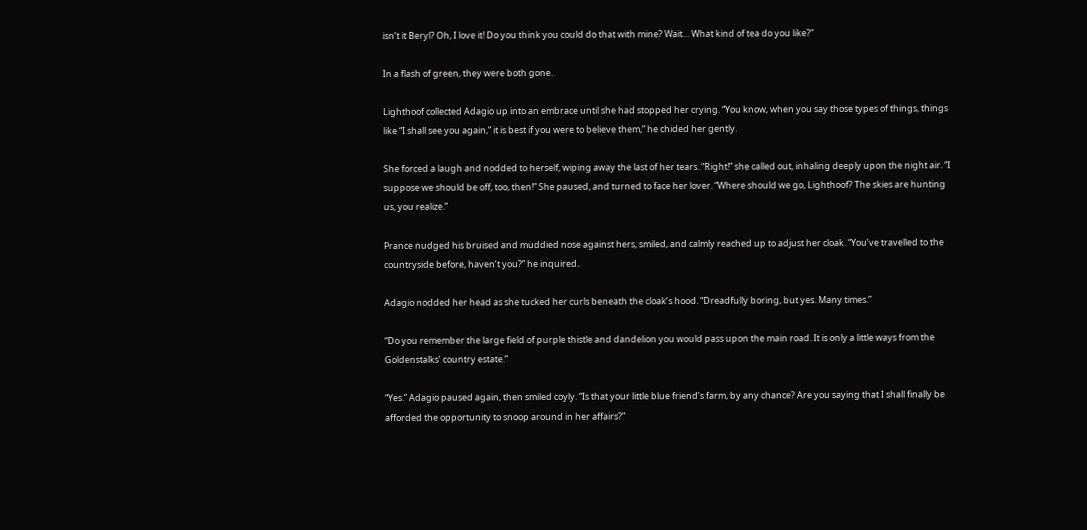isn’t it Beryl? Oh, I love it! Do you think you could do that with mine? Wait… What kind of tea do you like?”

In a flash of green, they were both gone.

Lighthoof collected Adagio up into an embrace until she had stopped her crying. “You know, when you say those types of things, things like “I shall see you again,” it is best if you were to believe them,” he chided her gently.

She forced a laugh and nodded to herself, wiping away the last of her tears. “Right!” she called out, inhaling deeply upon the night air. “I suppose we should be off, too, then!” She paused, and turned to face her lover. “Where should we go, Lighthoof? The skies are hunting us, you realize.”

Prance nudged his bruised and muddied nose against hers, smiled, and calmly reached up to adjust her cloak. “You’ve travelled to the countryside before, haven’t you?” he inquired.

Adagio nodded her head as she tucked her curls beneath the cloak’s hood. “Dreadfully boring, but yes. Many times.”

“Do you remember the large field of purple thistle and dandelion you would pass upon the main road. It is only a little ways from the Goldenstalks’ country estate.”

“Yes.” Adagio paused again, then smiled coyly. “Is that your little blue friend’s farm, by any chance? Are you saying that I shall finally be afforded the opportunity to snoop around in her affairs?”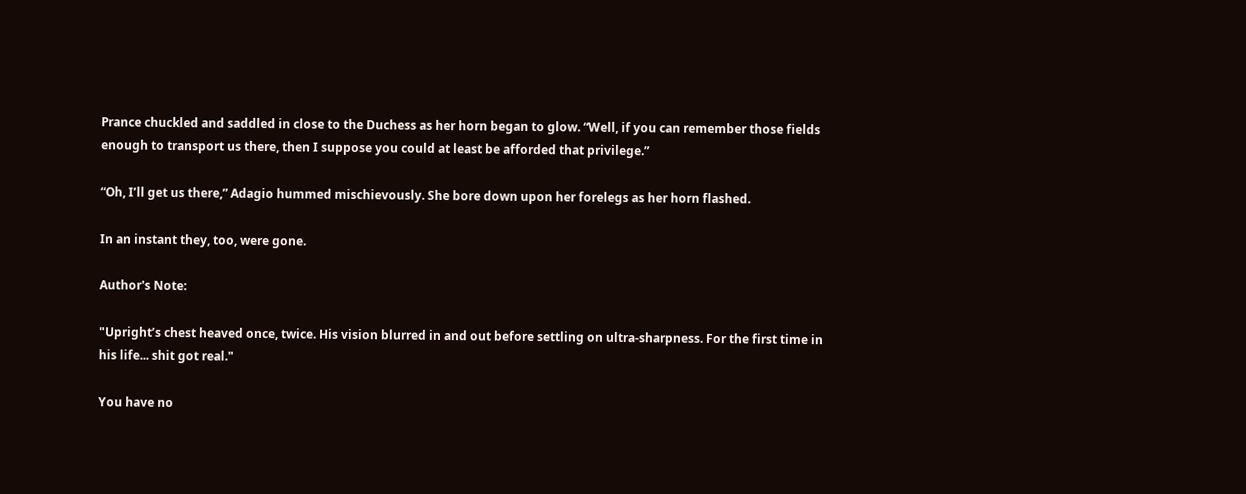Prance chuckled and saddled in close to the Duchess as her horn began to glow. “Well, if you can remember those fields enough to transport us there, then I suppose you could at least be afforded that privilege.”

“Oh, I’ll get us there,” Adagio hummed mischievously. She bore down upon her forelegs as her horn flashed.

In an instant they, too, were gone.

Author's Note:

"Upright’s chest heaved once, twice. His vision blurred in and out before settling on ultra-sharpness. For the first time in his life... shit got real."

You have no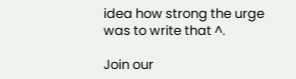idea how strong the urge was to write that ^.

Join our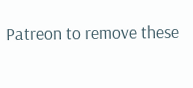Patreon to remove these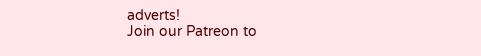adverts!
Join our Patreon to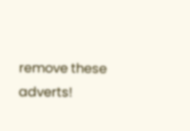remove these adverts!